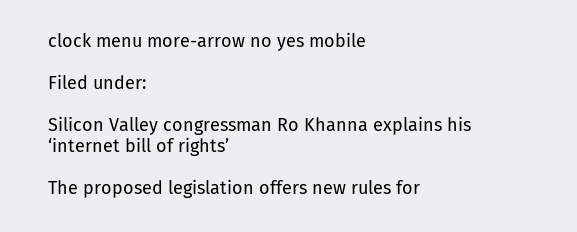clock menu more-arrow no yes mobile

Filed under:

Silicon Valley congressman Ro Khanna explains his ‘internet bill of rights’

The proposed legislation offers new rules for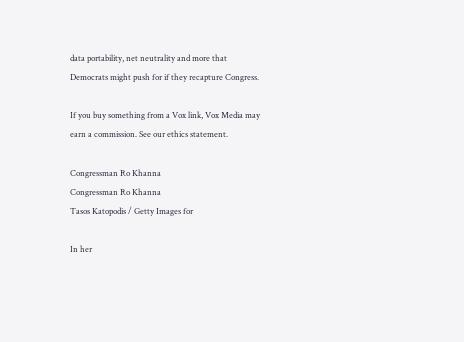data portability, net neutrality and more that Democrats might push for if they recapture Congress.

If you buy something from a Vox link, Vox Media may earn a commission. See our ethics statement.

Congressman Ro Khanna
Congressman Ro Khanna
Tasos Katopodis / Getty Images for

In her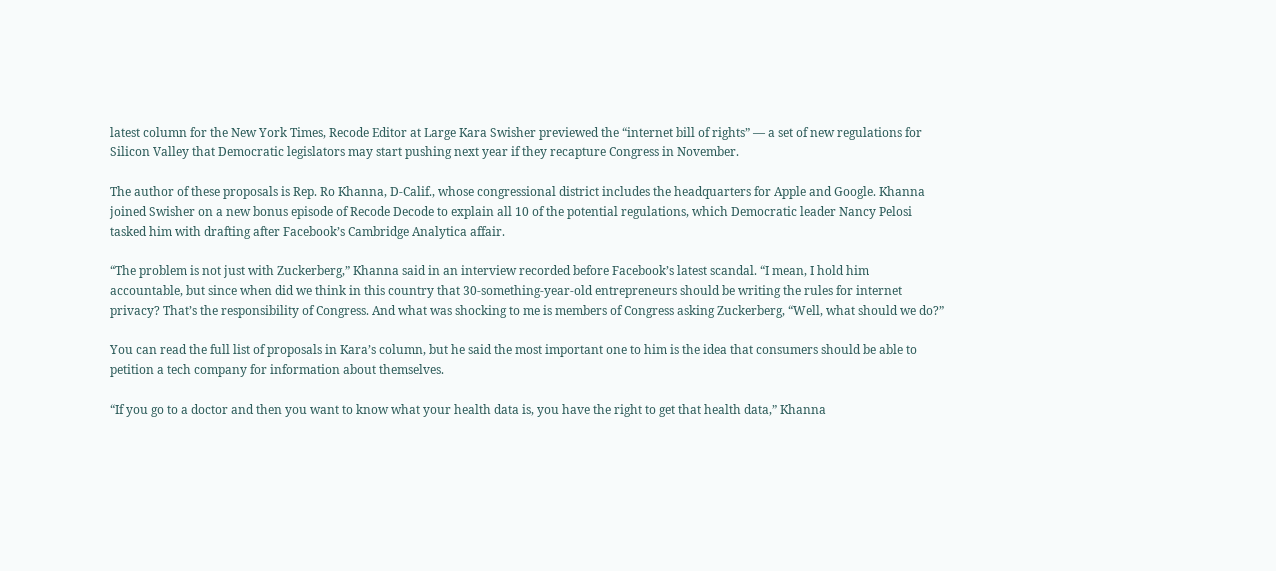latest column for the New York Times, Recode Editor at Large Kara Swisher previewed the “internet bill of rights” — a set of new regulations for Silicon Valley that Democratic legislators may start pushing next year if they recapture Congress in November.

The author of these proposals is Rep. Ro Khanna, D-Calif., whose congressional district includes the headquarters for Apple and Google. Khanna joined Swisher on a new bonus episode of Recode Decode to explain all 10 of the potential regulations, which Democratic leader Nancy Pelosi tasked him with drafting after Facebook’s Cambridge Analytica affair.

“The problem is not just with Zuckerberg,” Khanna said in an interview recorded before Facebook’s latest scandal. “I mean, I hold him accountable, but since when did we think in this country that 30-something-year-old entrepreneurs should be writing the rules for internet privacy? That’s the responsibility of Congress. And what was shocking to me is members of Congress asking Zuckerberg, “Well, what should we do?”

You can read the full list of proposals in Kara’s column, but he said the most important one to him is the idea that consumers should be able to petition a tech company for information about themselves.

“If you go to a doctor and then you want to know what your health data is, you have the right to get that health data,” Khanna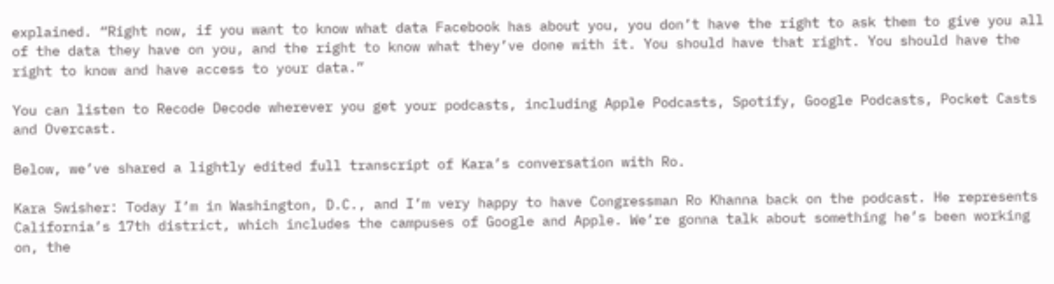explained. “Right now, if you want to know what data Facebook has about you, you don’t have the right to ask them to give you all of the data they have on you, and the right to know what they’ve done with it. You should have that right. You should have the right to know and have access to your data.”

You can listen to Recode Decode wherever you get your podcasts, including Apple Podcasts, Spotify, Google Podcasts, Pocket Casts and Overcast.

Below, we’ve shared a lightly edited full transcript of Kara’s conversation with Ro.

Kara Swisher: Today I’m in Washington, D.C., and I’m very happy to have Congressman Ro Khanna back on the podcast. He represents California’s 17th district, which includes the campuses of Google and Apple. We’re gonna talk about something he’s been working on, the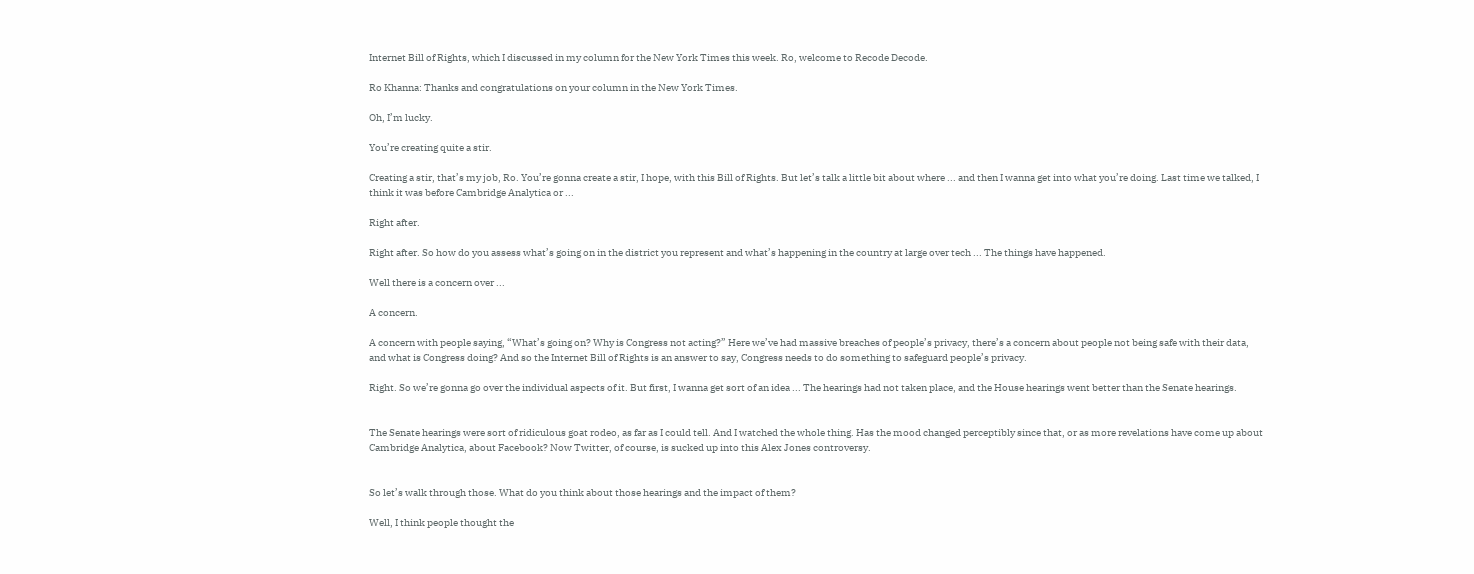Internet Bill of Rights, which I discussed in my column for the New York Times this week. Ro, welcome to Recode Decode.

Ro Khanna: Thanks and congratulations on your column in the New York Times.

Oh, I’m lucky.

You’re creating quite a stir.

Creating a stir, that’s my job, Ro. You’re gonna create a stir, I hope, with this Bill of Rights. But let’s talk a little bit about where ... and then I wanna get into what you’re doing. Last time we talked, I think it was before Cambridge Analytica or ...

Right after.

Right after. So how do you assess what’s going on in the district you represent and what’s happening in the country at large over tech ... The things have happened.

Well there is a concern over ...

A concern.

A concern with people saying, “What’s going on? Why is Congress not acting?” Here we’ve had massive breaches of people’s privacy, there’s a concern about people not being safe with their data, and what is Congress doing? And so the Internet Bill of Rights is an answer to say, Congress needs to do something to safeguard people’s privacy.

Right. So we’re gonna go over the individual aspects of it. But first, I wanna get sort of an idea ... The hearings had not taken place, and the House hearings went better than the Senate hearings.


The Senate hearings were sort of ridiculous goat rodeo, as far as I could tell. And I watched the whole thing. Has the mood changed perceptibly since that, or as more revelations have come up about Cambridge Analytica, about Facebook? Now Twitter, of course, is sucked up into this Alex Jones controversy.


So let’s walk through those. What do you think about those hearings and the impact of them?

Well, I think people thought the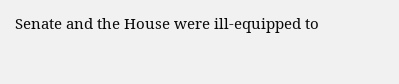Senate and the House were ill-equipped to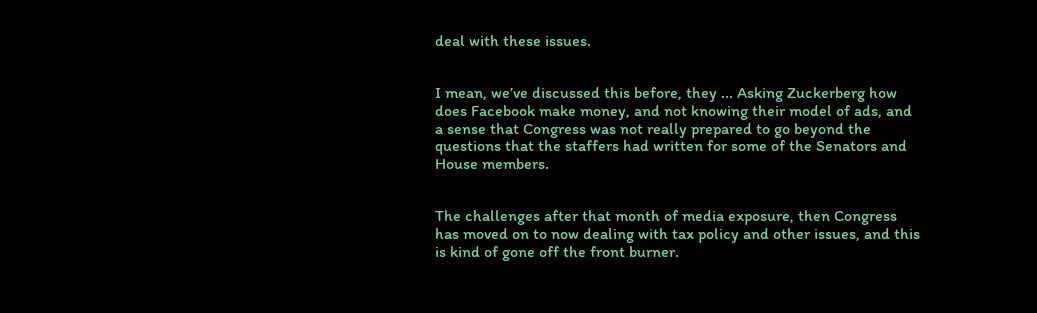deal with these issues.


I mean, we’ve discussed this before, they ... Asking Zuckerberg how does Facebook make money, and not knowing their model of ads, and a sense that Congress was not really prepared to go beyond the questions that the staffers had written for some of the Senators and House members.


The challenges after that month of media exposure, then Congress has moved on to now dealing with tax policy and other issues, and this is kind of gone off the front burner.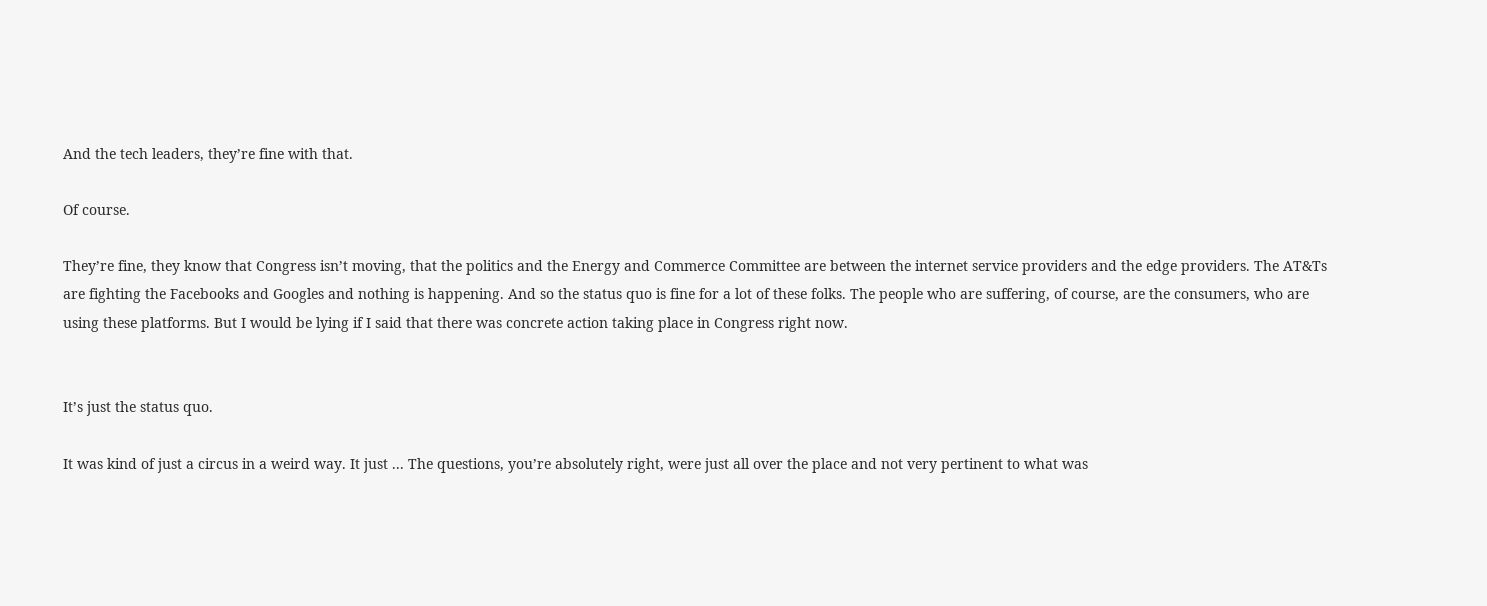And the tech leaders, they’re fine with that.

Of course.

They’re fine, they know that Congress isn’t moving, that the politics and the Energy and Commerce Committee are between the internet service providers and the edge providers. The AT&Ts are fighting the Facebooks and Googles and nothing is happening. And so the status quo is fine for a lot of these folks. The people who are suffering, of course, are the consumers, who are using these platforms. But I would be lying if I said that there was concrete action taking place in Congress right now.


It’s just the status quo.

It was kind of just a circus in a weird way. It just ... The questions, you’re absolutely right, were just all over the place and not very pertinent to what was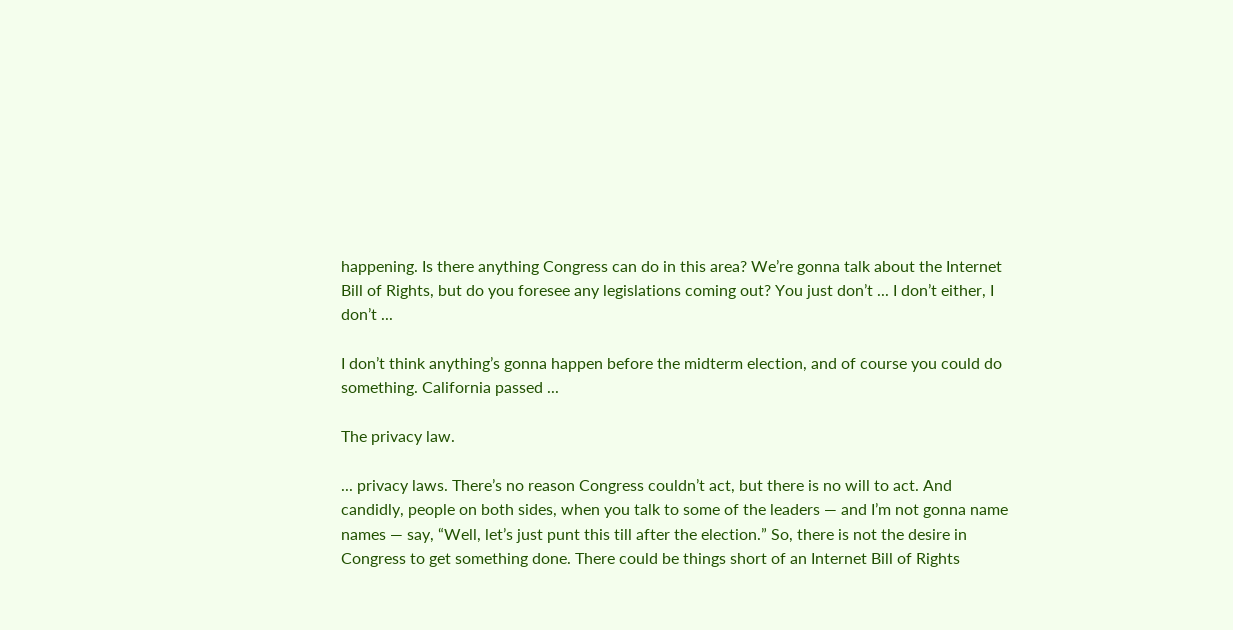happening. Is there anything Congress can do in this area? We’re gonna talk about the Internet Bill of Rights, but do you foresee any legislations coming out? You just don’t ... I don’t either, I don’t ...

I don’t think anything’s gonna happen before the midterm election, and of course you could do something. California passed ...

The privacy law.

... privacy laws. There’s no reason Congress couldn’t act, but there is no will to act. And candidly, people on both sides, when you talk to some of the leaders — and I’m not gonna name names — say, “Well, let’s just punt this till after the election.” So, there is not the desire in Congress to get something done. There could be things short of an Internet Bill of Rights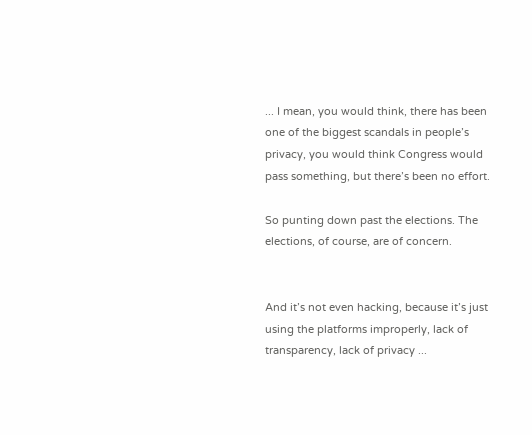... I mean, you would think, there has been one of the biggest scandals in people’s privacy, you would think Congress would pass something, but there’s been no effort.

So punting down past the elections. The elections, of course, are of concern.


And it’s not even hacking, because it’s just using the platforms improperly, lack of transparency, lack of privacy ...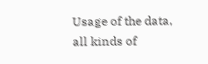Usage of the data, all kinds of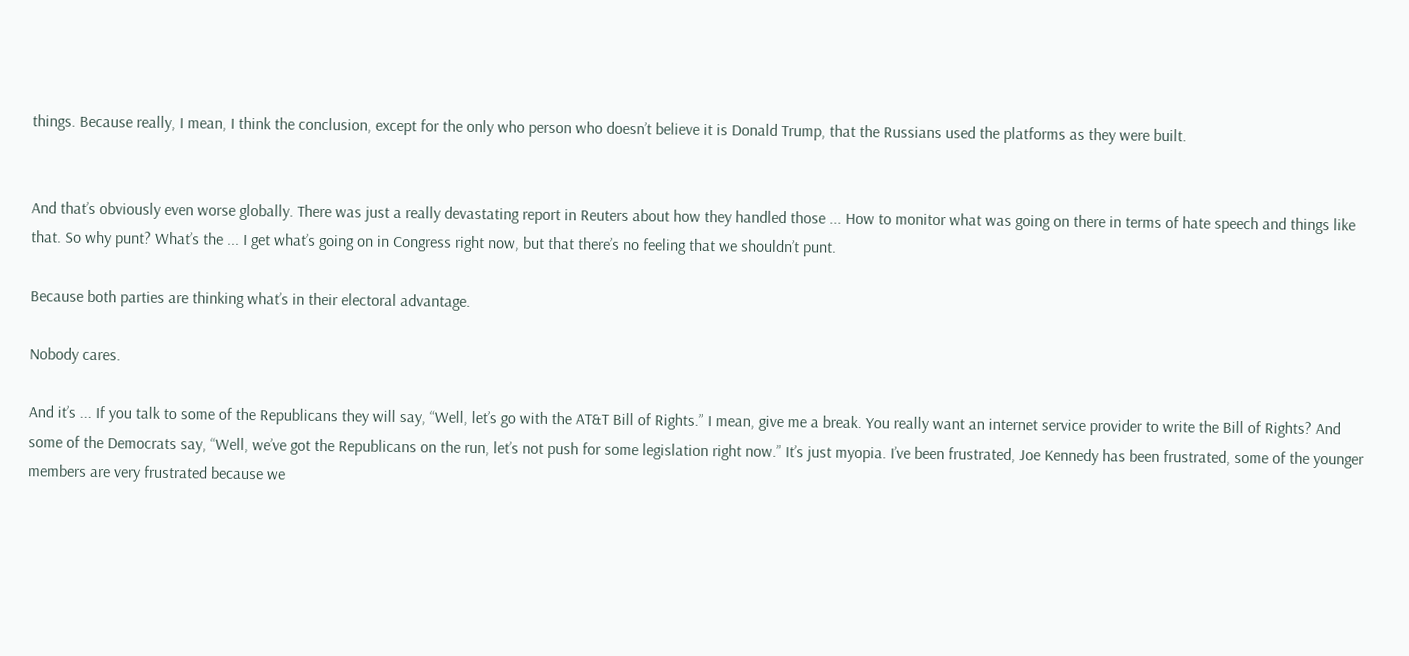things. Because really, I mean, I think the conclusion, except for the only who person who doesn’t believe it is Donald Trump, that the Russians used the platforms as they were built.


And that’s obviously even worse globally. There was just a really devastating report in Reuters about how they handled those ... How to monitor what was going on there in terms of hate speech and things like that. So why punt? What’s the ... I get what’s going on in Congress right now, but that there’s no feeling that we shouldn’t punt.

Because both parties are thinking what’s in their electoral advantage.

Nobody cares.

And it’s ... If you talk to some of the Republicans they will say, “Well, let’s go with the AT&T Bill of Rights.” I mean, give me a break. You really want an internet service provider to write the Bill of Rights? And some of the Democrats say, “Well, we’ve got the Republicans on the run, let’s not push for some legislation right now.” It’s just myopia. I’ve been frustrated, Joe Kennedy has been frustrated, some of the younger members are very frustrated because we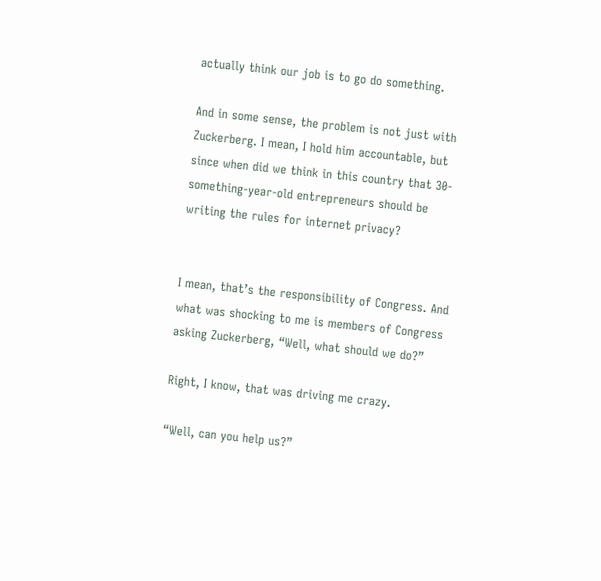actually think our job is to go do something.

And in some sense, the problem is not just with Zuckerberg. I mean, I hold him accountable, but since when did we think in this country that 30-something-year-old entrepreneurs should be writing the rules for internet privacy?


I mean, that’s the responsibility of Congress. And what was shocking to me is members of Congress asking Zuckerberg, “Well, what should we do?”

Right, I know, that was driving me crazy.

“Well, can you help us?”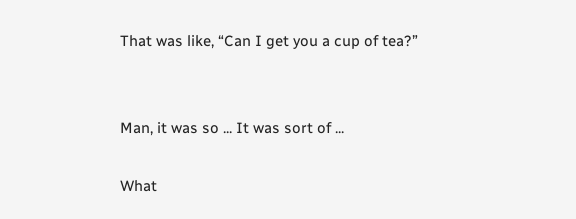That was like, “Can I get you a cup of tea?”


Man, it was so ... It was sort of ...

What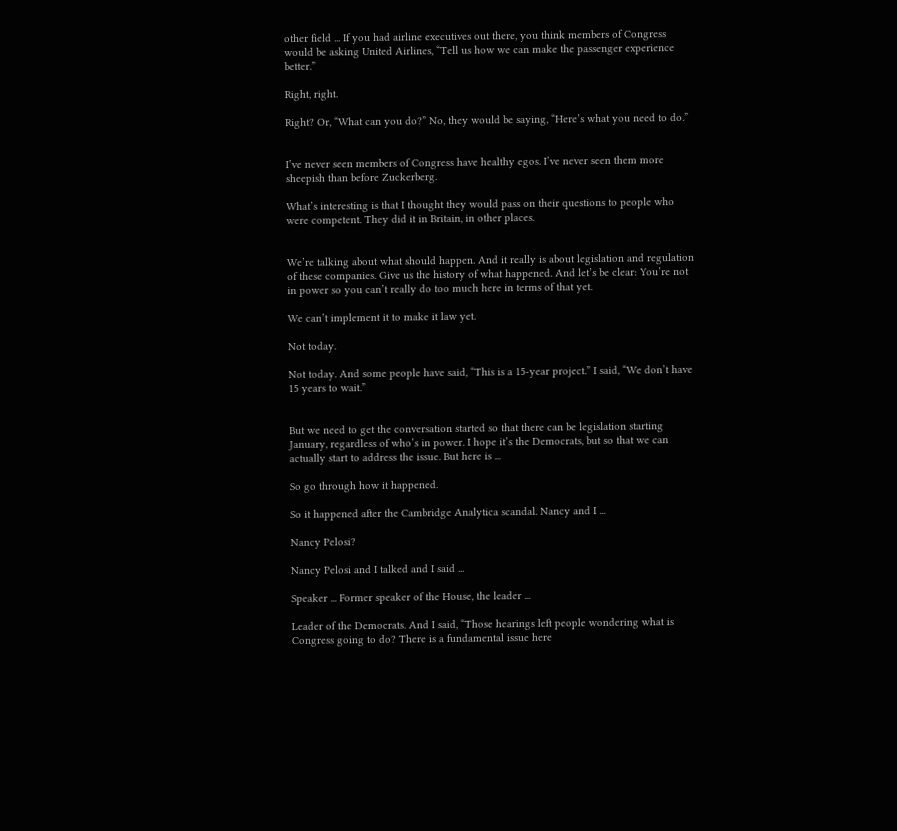other field ... If you had airline executives out there, you think members of Congress would be asking United Airlines, “Tell us how we can make the passenger experience better.”

Right, right.

Right? Or, “What can you do?” No, they would be saying, “Here’s what you need to do.”


I’ve never seen members of Congress have healthy egos. I’ve never seen them more sheepish than before Zuckerberg.

What’s interesting is that I thought they would pass on their questions to people who were competent. They did it in Britain, in other places.


We’re talking about what should happen. And it really is about legislation and regulation of these companies. Give us the history of what happened. And let’s be clear: You’re not in power so you can’t really do too much here in terms of that yet.

We can’t implement it to make it law yet.

Not today.

Not today. And some people have said, “This is a 15-year project.” I said, “We don’t have 15 years to wait.”


But we need to get the conversation started so that there can be legislation starting January, regardless of who’s in power. I hope it’s the Democrats, but so that we can actually start to address the issue. But here is ...

So go through how it happened.

So it happened after the Cambridge Analytica scandal. Nancy and I ...

Nancy Pelosi?

Nancy Pelosi and I talked and I said ...

Speaker ... Former speaker of the House, the leader ...

Leader of the Democrats. And I said, “Those hearings left people wondering what is Congress going to do? There is a fundamental issue here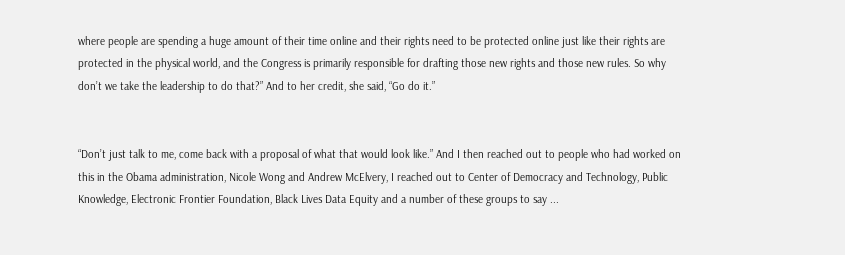where people are spending a huge amount of their time online and their rights need to be protected online just like their rights are protected in the physical world, and the Congress is primarily responsible for drafting those new rights and those new rules. So why don’t we take the leadership to do that?” And to her credit, she said, “Go do it.”


“Don’t just talk to me, come back with a proposal of what that would look like.” And I then reached out to people who had worked on this in the Obama administration, Nicole Wong and Andrew McElvery, I reached out to Center of Democracy and Technology, Public Knowledge, Electronic Frontier Foundation, Black Lives Data Equity and a number of these groups to say ...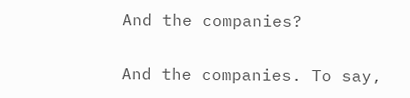And the companies?

And the companies. To say,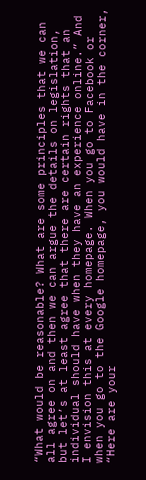“What would be reasonable? What are some principles that we can all agree on and then we can argue the details on legislation, but let’s at least agree that there are certain rights that an individual should have when they have an experience online.” And I envision this at every homepage. When you go to Facebook or when you go to the Google homepage, you would have in the corner, “Here are your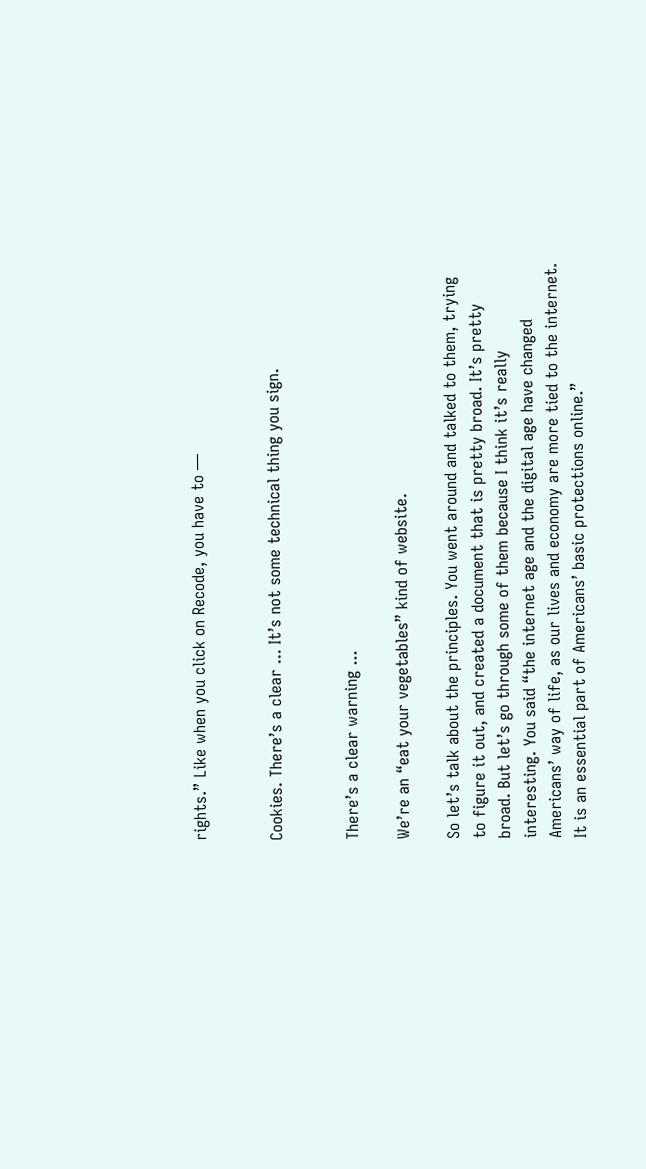rights.” Like when you click on Recode, you have to —


Cookies. There’s a clear ... It’s not some technical thing you sign.


There’s a clear warning ...

We’re an “eat your vegetables” kind of website.

So let’s talk about the principles. You went around and talked to them, trying to figure it out, and created a document that is pretty broad. It’s pretty broad. But let’s go through some of them because I think it’s really interesting. You said “the internet age and the digital age have changed Americans’ way of life, as our lives and economy are more tied to the internet. It is an essential part of Americans’ basic protections online.”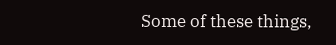Some of these things,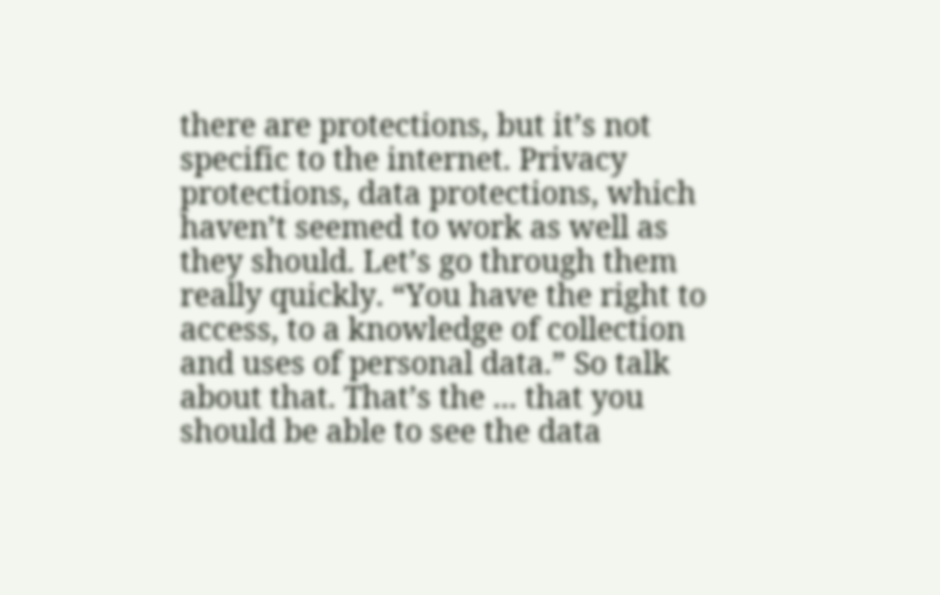there are protections, but it’s not specific to the internet. Privacy protections, data protections, which haven’t seemed to work as well as they should. Let’s go through them really quickly. “You have the right to access, to a knowledge of collection and uses of personal data.” So talk about that. That’s the ... that you should be able to see the data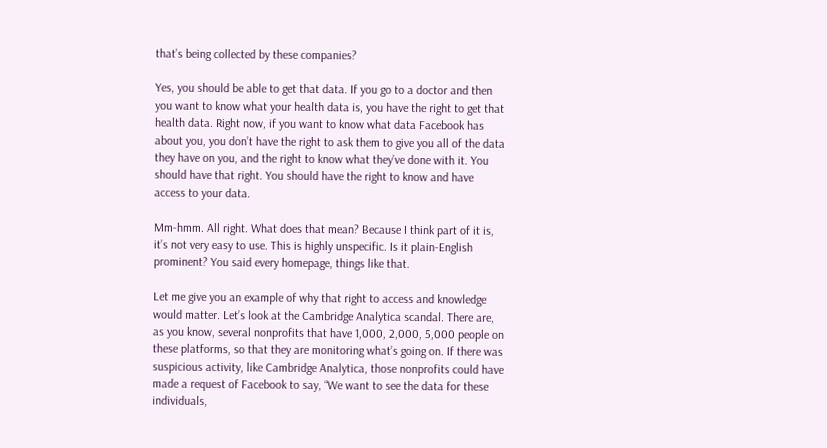that’s being collected by these companies?

Yes, you should be able to get that data. If you go to a doctor and then you want to know what your health data is, you have the right to get that health data. Right now, if you want to know what data Facebook has about you, you don’t have the right to ask them to give you all of the data they have on you, and the right to know what they’ve done with it. You should have that right. You should have the right to know and have access to your data.

Mm-hmm. All right. What does that mean? Because I think part of it is, it’s not very easy to use. This is highly unspecific. Is it plain-English prominent? You said every homepage, things like that.

Let me give you an example of why that right to access and knowledge would matter. Let’s look at the Cambridge Analytica scandal. There are, as you know, several nonprofits that have 1,000, 2,000, 5,000 people on these platforms, so that they are monitoring what’s going on. If there was suspicious activity, like Cambridge Analytica, those nonprofits could have made a request of Facebook to say, “We want to see the data for these individuals,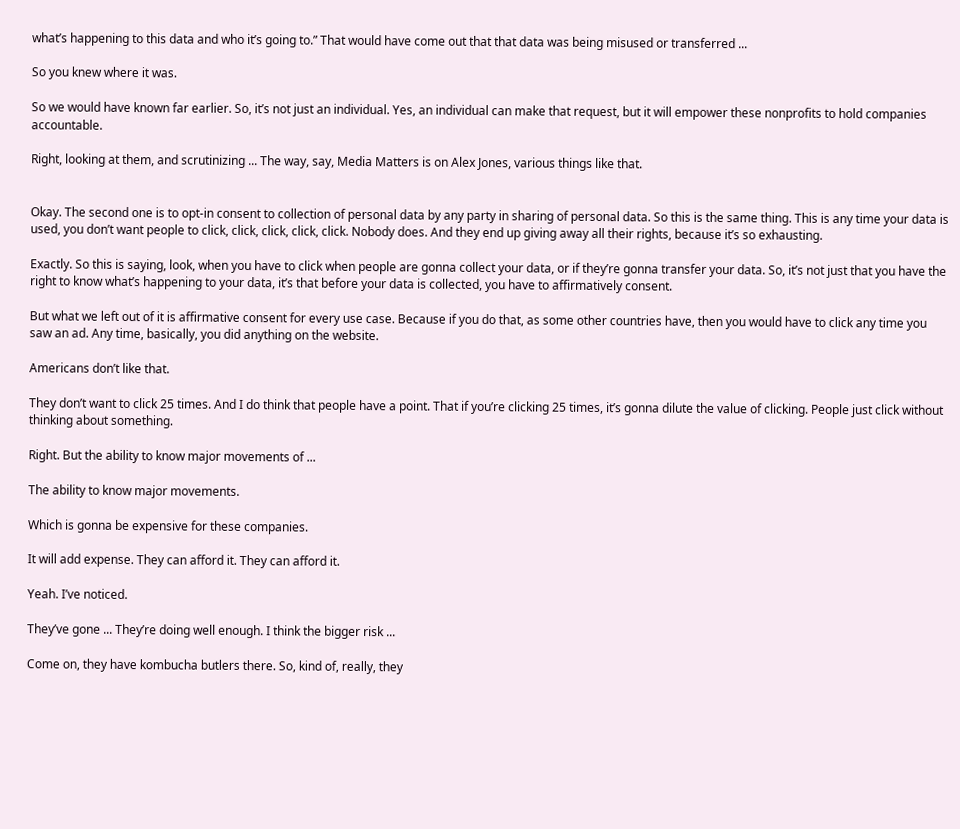what’s happening to this data and who it’s going to.” That would have come out that that data was being misused or transferred ...

So you knew where it was.

So we would have known far earlier. So, it’s not just an individual. Yes, an individual can make that request, but it will empower these nonprofits to hold companies accountable.

Right, looking at them, and scrutinizing ... The way, say, Media Matters is on Alex Jones, various things like that.


Okay. The second one is to opt-in consent to collection of personal data by any party in sharing of personal data. So this is the same thing. This is any time your data is used, you don’t want people to click, click, click, click, click. Nobody does. And they end up giving away all their rights, because it’s so exhausting.

Exactly. So this is saying, look, when you have to click when people are gonna collect your data, or if they’re gonna transfer your data. So, it’s not just that you have the right to know what’s happening to your data, it’s that before your data is collected, you have to affirmatively consent.

But what we left out of it is affirmative consent for every use case. Because if you do that, as some other countries have, then you would have to click any time you saw an ad. Any time, basically, you did anything on the website.

Americans don’t like that.

They don’t want to click 25 times. And I do think that people have a point. That if you’re clicking 25 times, it’s gonna dilute the value of clicking. People just click without thinking about something.

Right. But the ability to know major movements of ...

The ability to know major movements.

Which is gonna be expensive for these companies.

It will add expense. They can afford it. They can afford it.

Yeah. I’ve noticed.

They’ve gone ... They’re doing well enough. I think the bigger risk ...

Come on, they have kombucha butlers there. So, kind of, really, they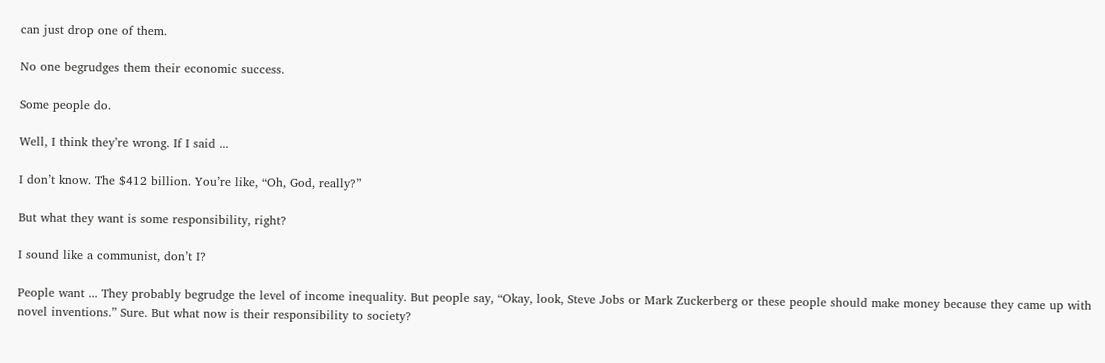can just drop one of them.

No one begrudges them their economic success.

Some people do.

Well, I think they’re wrong. If I said ...

I don’t know. The $412 billion. You’re like, “Oh, God, really?”

But what they want is some responsibility, right?

I sound like a communist, don’t I?

People want ... They probably begrudge the level of income inequality. But people say, “Okay, look, Steve Jobs or Mark Zuckerberg or these people should make money because they came up with novel inventions.” Sure. But what now is their responsibility to society?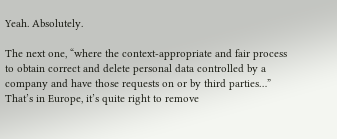Yeah. Absolutely.

The next one, “where the context-appropriate and fair process to obtain correct and delete personal data controlled by a company and have those requests on or by third parties…” That’s in Europe, it’s quite right to remove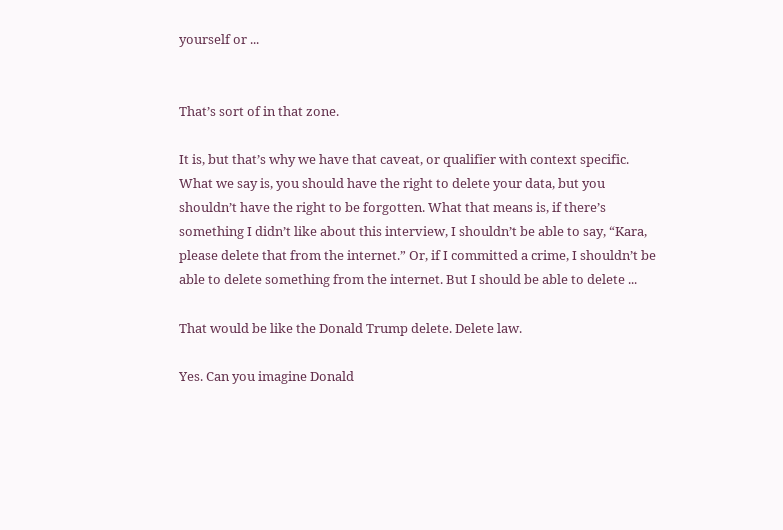yourself or ...


That’s sort of in that zone.

It is, but that’s why we have that caveat, or qualifier with context specific. What we say is, you should have the right to delete your data, but you shouldn’t have the right to be forgotten. What that means is, if there’s something I didn’t like about this interview, I shouldn’t be able to say, “Kara, please delete that from the internet.” Or, if I committed a crime, I shouldn’t be able to delete something from the internet. But I should be able to delete ...

That would be like the Donald Trump delete. Delete law.

Yes. Can you imagine Donald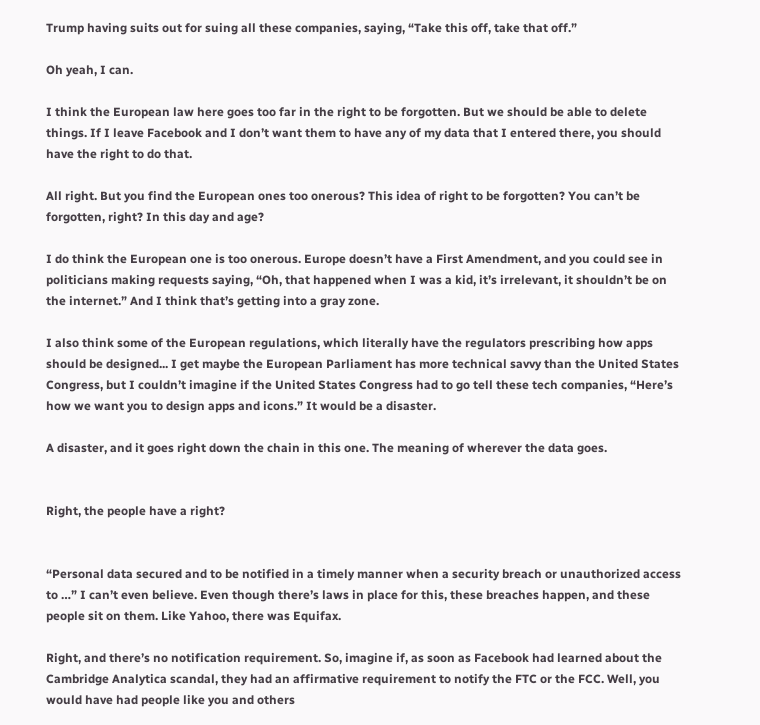Trump having suits out for suing all these companies, saying, “Take this off, take that off.”

Oh yeah, I can.

I think the European law here goes too far in the right to be forgotten. But we should be able to delete things. If I leave Facebook and I don’t want them to have any of my data that I entered there, you should have the right to do that.

All right. But you find the European ones too onerous? This idea of right to be forgotten? You can’t be forgotten, right? In this day and age?

I do think the European one is too onerous. Europe doesn’t have a First Amendment, and you could see in politicians making requests saying, “Oh, that happened when I was a kid, it’s irrelevant, it shouldn’t be on the internet.” And I think that’s getting into a gray zone.

I also think some of the European regulations, which literally have the regulators prescribing how apps should be designed... I get maybe the European Parliament has more technical savvy than the United States Congress, but I couldn’t imagine if the United States Congress had to go tell these tech companies, “Here’s how we want you to design apps and icons.” It would be a disaster.

A disaster, and it goes right down the chain in this one. The meaning of wherever the data goes.


Right, the people have a right?


“Personal data secured and to be notified in a timely manner when a security breach or unauthorized access to …” I can’t even believe. Even though there’s laws in place for this, these breaches happen, and these people sit on them. Like Yahoo, there was Equifax.

Right, and there’s no notification requirement. So, imagine if, as soon as Facebook had learned about the Cambridge Analytica scandal, they had an affirmative requirement to notify the FTC or the FCC. Well, you would have had people like you and others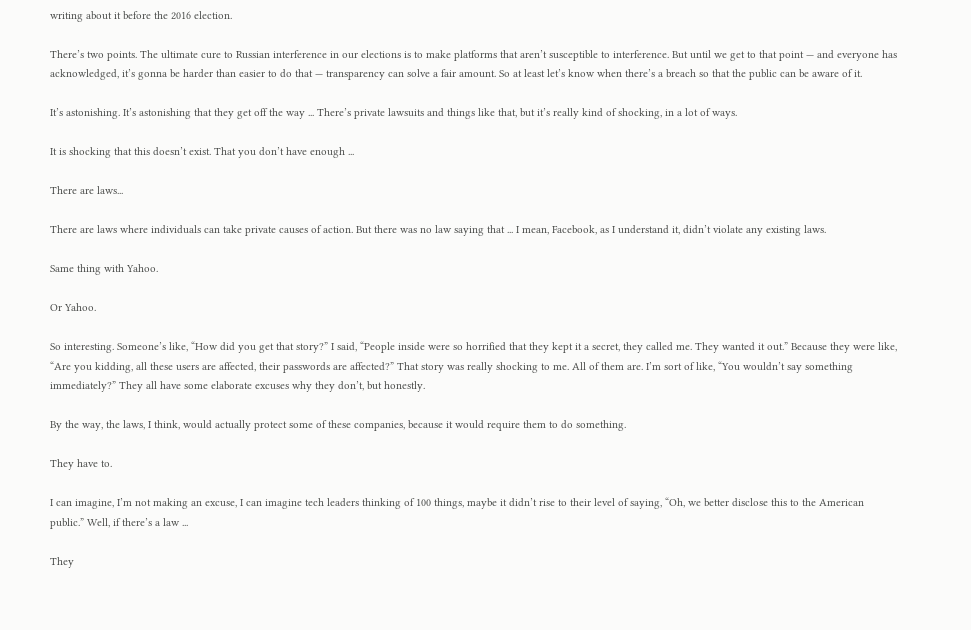writing about it before the 2016 election.

There’s two points. The ultimate cure to Russian interference in our elections is to make platforms that aren’t susceptible to interference. But until we get to that point — and everyone has acknowledged, it’s gonna be harder than easier to do that — transparency can solve a fair amount. So at least let’s know when there’s a breach so that the public can be aware of it.

It’s astonishing. It’s astonishing that they get off the way ... There’s private lawsuits and things like that, but it’s really kind of shocking, in a lot of ways.

It is shocking that this doesn’t exist. That you don’t have enough ...

There are laws...

There are laws where individuals can take private causes of action. But there was no law saying that ... I mean, Facebook, as I understand it, didn’t violate any existing laws.

Same thing with Yahoo.

Or Yahoo.

So interesting. Someone’s like, “How did you get that story?” I said, “People inside were so horrified that they kept it a secret, they called me. They wanted it out.” Because they were like, “Are you kidding, all these users are affected, their passwords are affected?” That story was really shocking to me. All of them are. I’m sort of like, “You wouldn’t say something immediately?” They all have some elaborate excuses why they don’t, but honestly.

By the way, the laws, I think, would actually protect some of these companies, because it would require them to do something.

They have to.

I can imagine, I’m not making an excuse, I can imagine tech leaders thinking of 100 things, maybe it didn’t rise to their level of saying, “Oh, we better disclose this to the American public.” Well, if there’s a law ...

They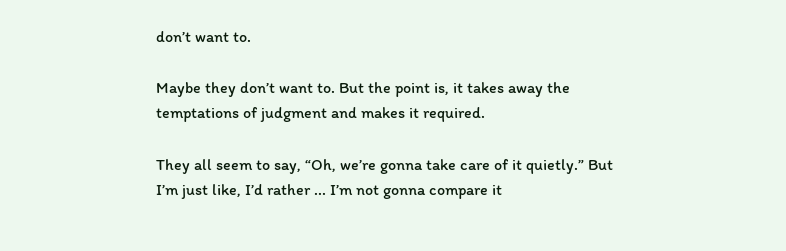don’t want to.

Maybe they don’t want to. But the point is, it takes away the temptations of judgment and makes it required.

They all seem to say, “Oh, we’re gonna take care of it quietly.” But I’m just like, I’d rather ... I’m not gonna compare it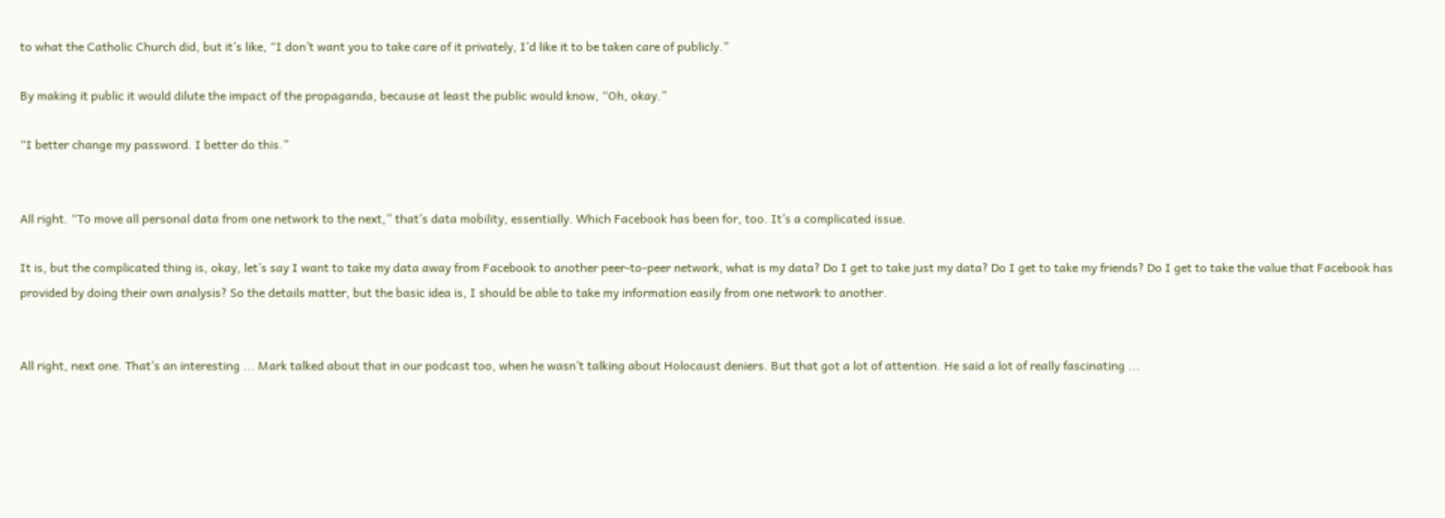to what the Catholic Church did, but it’s like, “I don’t want you to take care of it privately, I’d like it to be taken care of publicly.”

By making it public it would dilute the impact of the propaganda, because at least the public would know, “Oh, okay.”

“I better change my password. I better do this.”


All right. “To move all personal data from one network to the next,” that’s data mobility, essentially. Which Facebook has been for, too. It’s a complicated issue.

It is, but the complicated thing is, okay, let’s say I want to take my data away from Facebook to another peer-to-peer network, what is my data? Do I get to take just my data? Do I get to take my friends? Do I get to take the value that Facebook has provided by doing their own analysis? So the details matter, but the basic idea is, I should be able to take my information easily from one network to another.


All right, next one. That’s an interesting ... Mark talked about that in our podcast too, when he wasn’t talking about Holocaust deniers. But that got a lot of attention. He said a lot of really fascinating ...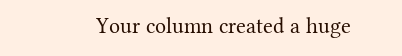Your column created a huge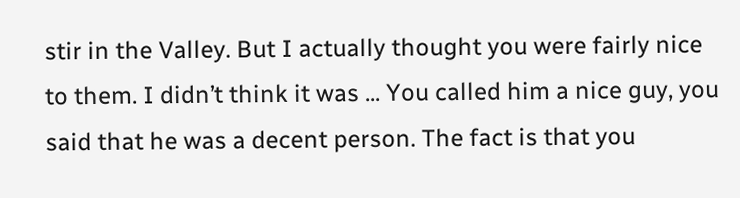stir in the Valley. But I actually thought you were fairly nice to them. I didn’t think it was ... You called him a nice guy, you said that he was a decent person. The fact is that you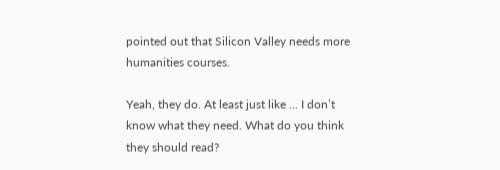pointed out that Silicon Valley needs more humanities courses.

Yeah, they do. At least just like ... I don’t know what they need. What do you think they should read?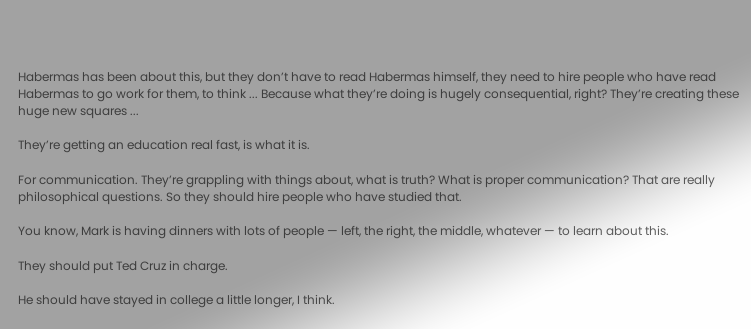Habermas has been about this, but they don’t have to read Habermas himself, they need to hire people who have read Habermas to go work for them, to think ... Because what they’re doing is hugely consequential, right? They’re creating these huge new squares ...

They’re getting an education real fast, is what it is.

For communication. They’re grappling with things about, what is truth? What is proper communication? That are really philosophical questions. So they should hire people who have studied that.

You know, Mark is having dinners with lots of people — left, the right, the middle, whatever — to learn about this.

They should put Ted Cruz in charge.

He should have stayed in college a little longer, I think.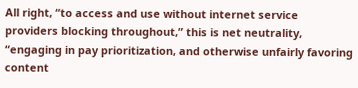All right, “to access and use without internet service providers blocking throughout,” this is net neutrality, “engaging in pay prioritization, and otherwise unfairly favoring content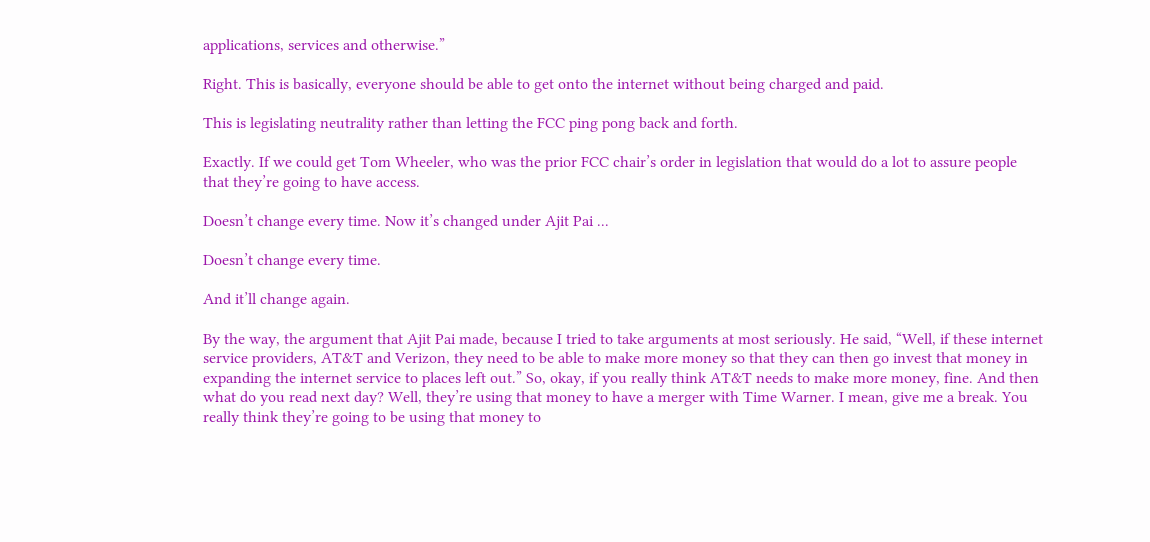applications, services and otherwise.”

Right. This is basically, everyone should be able to get onto the internet without being charged and paid.

This is legislating neutrality rather than letting the FCC ping pong back and forth.

Exactly. If we could get Tom Wheeler, who was the prior FCC chair’s order in legislation that would do a lot to assure people that they’re going to have access.

Doesn’t change every time. Now it’s changed under Ajit Pai ...

Doesn’t change every time.

And it’ll change again.

By the way, the argument that Ajit Pai made, because I tried to take arguments at most seriously. He said, “Well, if these internet service providers, AT&T and Verizon, they need to be able to make more money so that they can then go invest that money in expanding the internet service to places left out.” So, okay, if you really think AT&T needs to make more money, fine. And then what do you read next day? Well, they’re using that money to have a merger with Time Warner. I mean, give me a break. You really think they’re going to be using that money to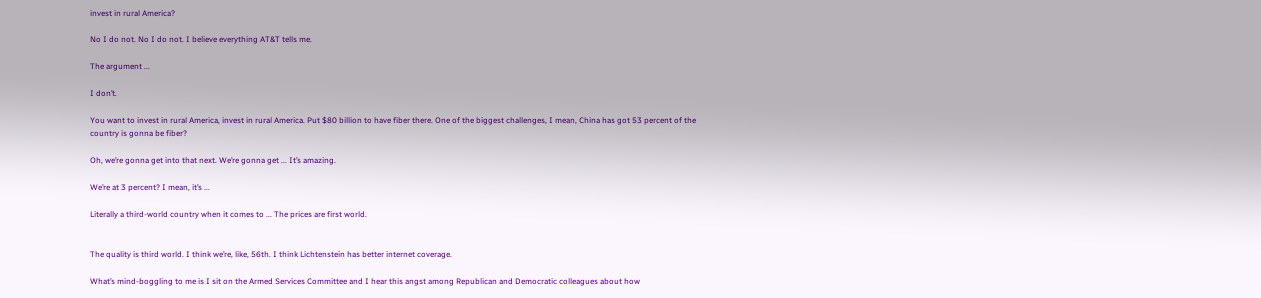invest in rural America?

No I do not. No I do not. I believe everything AT&T tells me.

The argument ...

I don’t.

You want to invest in rural America, invest in rural America. Put $80 billion to have fiber there. One of the biggest challenges, I mean, China has got 53 percent of the country is gonna be fiber?

Oh, we’re gonna get into that next. We’re gonna get ... It’s amazing.

We’re at 3 percent? I mean, it’s ...

Literally a third-world country when it comes to ... The prices are first world.


The quality is third world. I think we’re, like, 56th. I think Lichtenstein has better internet coverage.

What’s mind-boggling to me is I sit on the Armed Services Committee and I hear this angst among Republican and Democratic colleagues about how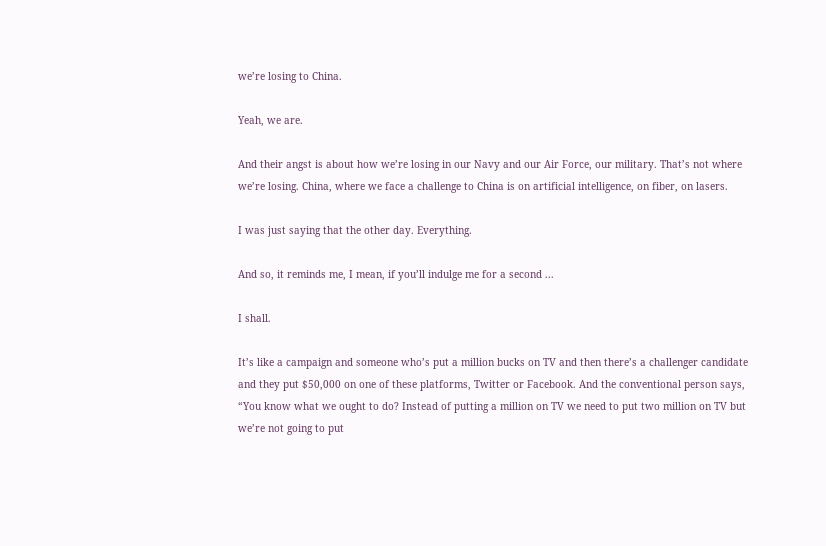we’re losing to China.

Yeah, we are.

And their angst is about how we’re losing in our Navy and our Air Force, our military. That’s not where we’re losing. China, where we face a challenge to China is on artificial intelligence, on fiber, on lasers.

I was just saying that the other day. Everything.

And so, it reminds me, I mean, if you’ll indulge me for a second ...

I shall.

It’s like a campaign and someone who’s put a million bucks on TV and then there’s a challenger candidate and they put $50,000 on one of these platforms, Twitter or Facebook. And the conventional person says, “You know what we ought to do? Instead of putting a million on TV we need to put two million on TV but we’re not going to put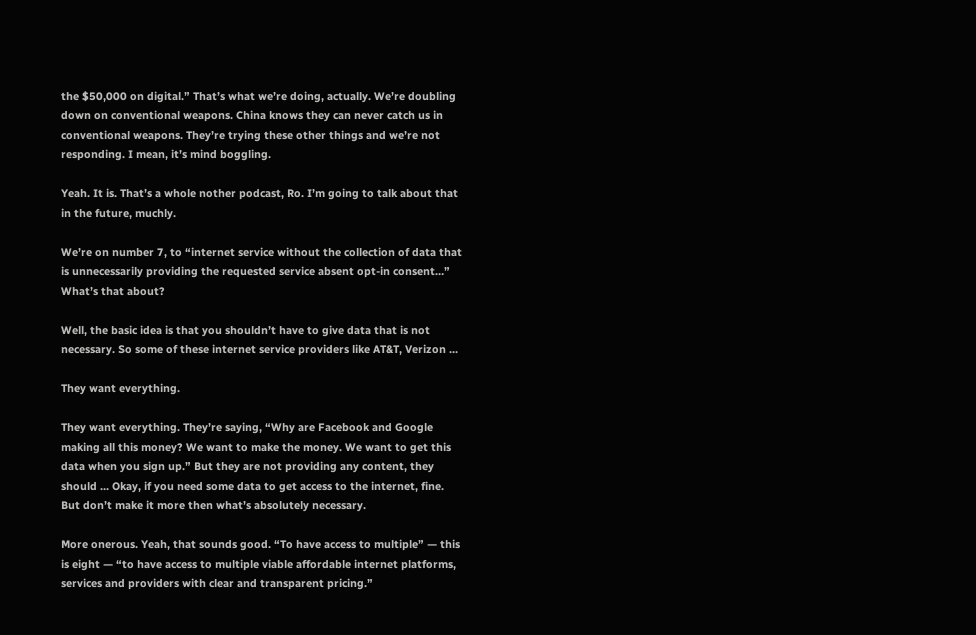the $50,000 on digital.” That’s what we’re doing, actually. We’re doubling down on conventional weapons. China knows they can never catch us in conventional weapons. They’re trying these other things and we’re not responding. I mean, it’s mind boggling.

Yeah. It is. That’s a whole nother podcast, Ro. I’m going to talk about that in the future, muchly.

We’re on number 7, to “internet service without the collection of data that is unnecessarily providing the requested service absent opt-in consent…” What’s that about?

Well, the basic idea is that you shouldn’t have to give data that is not necessary. So some of these internet service providers like AT&T, Verizon ...

They want everything.

They want everything. They’re saying, “Why are Facebook and Google making all this money? We want to make the money. We want to get this data when you sign up.” But they are not providing any content, they should ... Okay, if you need some data to get access to the internet, fine. But don’t make it more then what’s absolutely necessary.

More onerous. Yeah, that sounds good. “To have access to multiple” — this is eight — “to have access to multiple viable affordable internet platforms, services and providers with clear and transparent pricing.”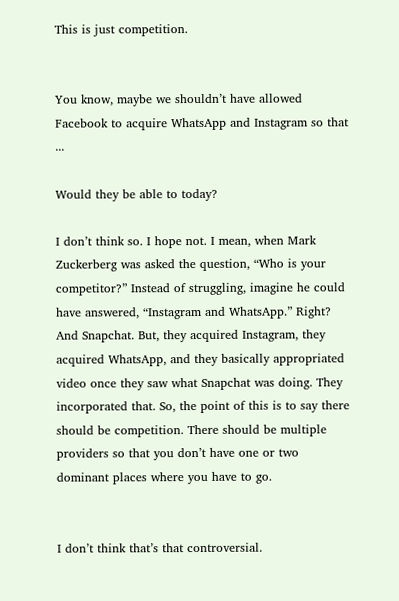This is just competition.


You know, maybe we shouldn’t have allowed Facebook to acquire WhatsApp and Instagram so that ...

Would they be able to today?

I don’t think so. I hope not. I mean, when Mark Zuckerberg was asked the question, “Who is your competitor?” Instead of struggling, imagine he could have answered, “Instagram and WhatsApp.” Right? And Snapchat. But, they acquired Instagram, they acquired WhatsApp, and they basically appropriated video once they saw what Snapchat was doing. They incorporated that. So, the point of this is to say there should be competition. There should be multiple providers so that you don’t have one or two dominant places where you have to go.


I don’t think that’s that controversial.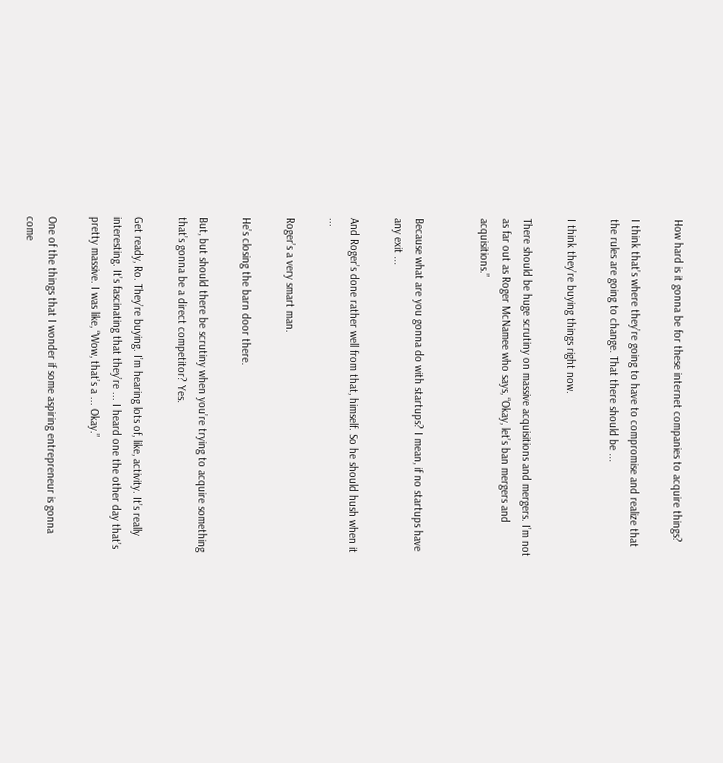How hard is it gonna be for these internet companies to acquire things?

I think that’s where they’re going to have to compromise and realize that the rules are going to change. That there should be ...

I think they’re buying things right now.

There should be huge scrutiny on massive acquisitions and mergers. I’m not as far out as Roger McNamee who says, “Okay, let’s ban mergers and acquisitions.”


Because what are you gonna do with startups? I mean, if no startups have any exit ...

And Roger’s done rather well from that, himself. So he should hush when it ...

Roger’s a very smart man.

He’s closing the barn door there.

But, but should there be scrutiny when you’re trying to acquire something that’s gonna be a direct competitor? Yes.

Get ready, Ro. They’re buying. I’m hearing lots of, like, activity. It’s really interesting. It’s fascinating that they’re ... I heard one the other day that’s pretty massive. I was like, “Wow, that’s a ... Okay.”

One of the things that I wonder if some aspiring entrepreneur is gonna come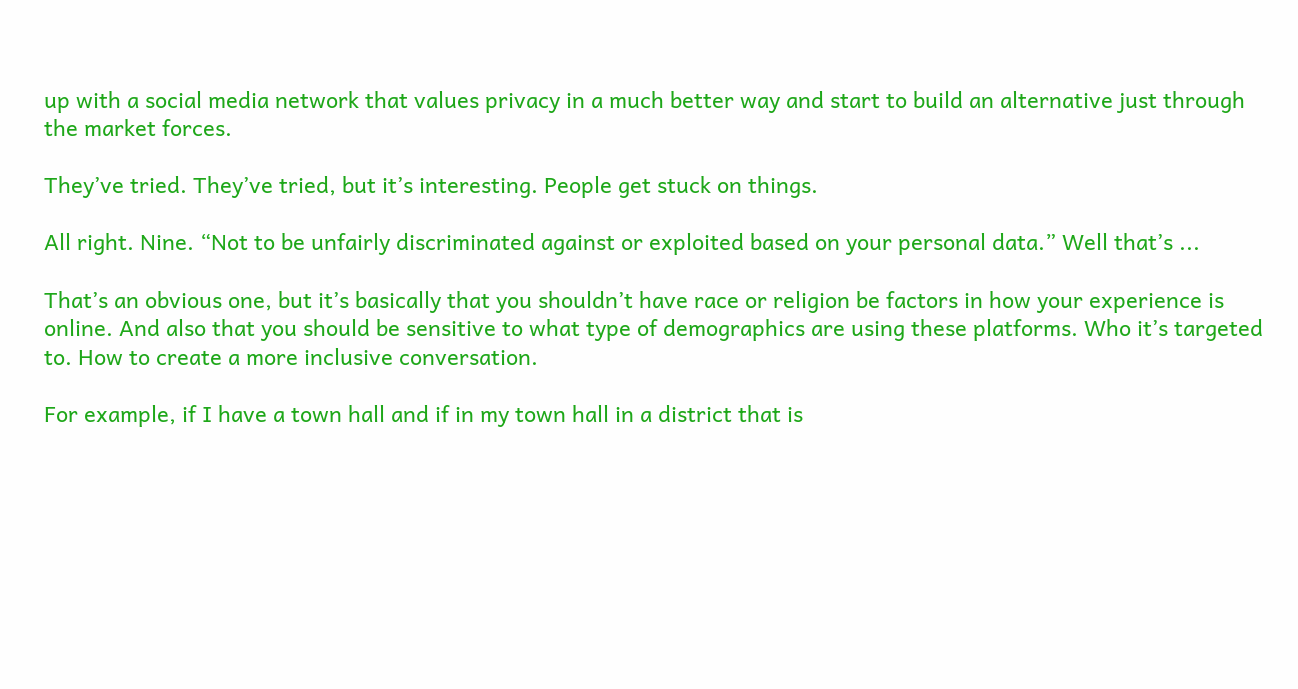up with a social media network that values privacy in a much better way and start to build an alternative just through the market forces.

They’ve tried. They’ve tried, but it’s interesting. People get stuck on things.

All right. Nine. “Not to be unfairly discriminated against or exploited based on your personal data.” Well that’s ...

That’s an obvious one, but it’s basically that you shouldn’t have race or religion be factors in how your experience is online. And also that you should be sensitive to what type of demographics are using these platforms. Who it’s targeted to. How to create a more inclusive conversation.

For example, if I have a town hall and if in my town hall in a district that is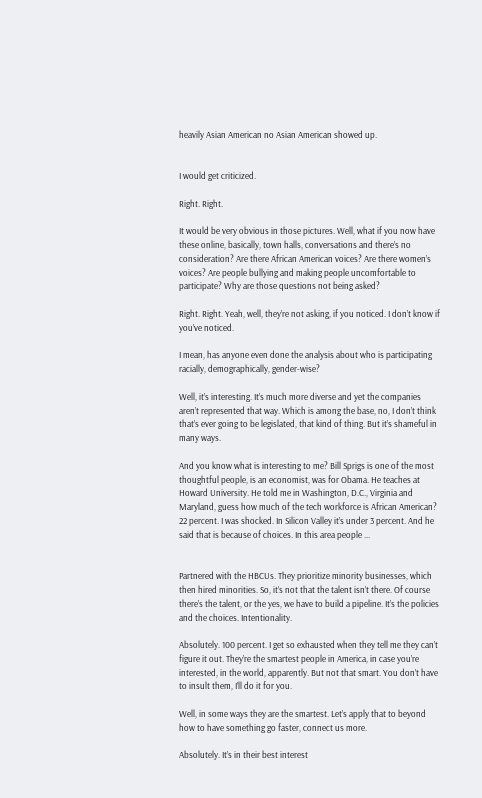heavily Asian American no Asian American showed up.


I would get criticized.

Right. Right.

It would be very obvious in those pictures. Well, what if you now have these online, basically, town halls, conversations and there’s no consideration? Are there African American voices? Are there women’s voices? Are people bullying and making people uncomfortable to participate? Why are those questions not being asked?

Right. Right. Yeah, well, they’re not asking, if you noticed. I don’t know if you’ve noticed.

I mean, has anyone even done the analysis about who is participating racially, demographically, gender-wise?

Well, it’s interesting. It’s much more diverse and yet the companies aren’t represented that way. Which is among the base, no, I don’t think that’s ever going to be legislated, that kind of thing. But it’s shameful in many ways.

And you know what is interesting to me? Bill Sprigs is one of the most thoughtful people, is an economist, was for Obama. He teaches at Howard University. He told me in Washington, D.C., Virginia and Maryland, guess how much of the tech workforce is African American? 22 percent. I was shocked. In Silicon Valley it’s under 3 percent. And he said that is because of choices. In this area people ...


Partnered with the HBCUs. They prioritize minority businesses, which then hired minorities. So, it’s not that the talent isn’t there. Of course there’s the talent, or the yes, we have to build a pipeline. It’s the policies and the choices. Intentionality.

Absolutely. 100 percent. I get so exhausted when they tell me they can’t figure it out. They’re the smartest people in America, in case you’re interested, in the world, apparently. But not that smart. You don’t have to insult them, I’ll do it for you.

Well, in some ways they are the smartest. Let’s apply that to beyond how to have something go faster, connect us more.

Absolutely. It’s in their best interest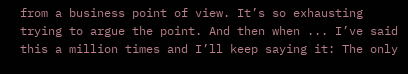from a business point of view. It’s so exhausting trying to argue the point. And then when ... I’ve said this a million times and I’ll keep saying it: The only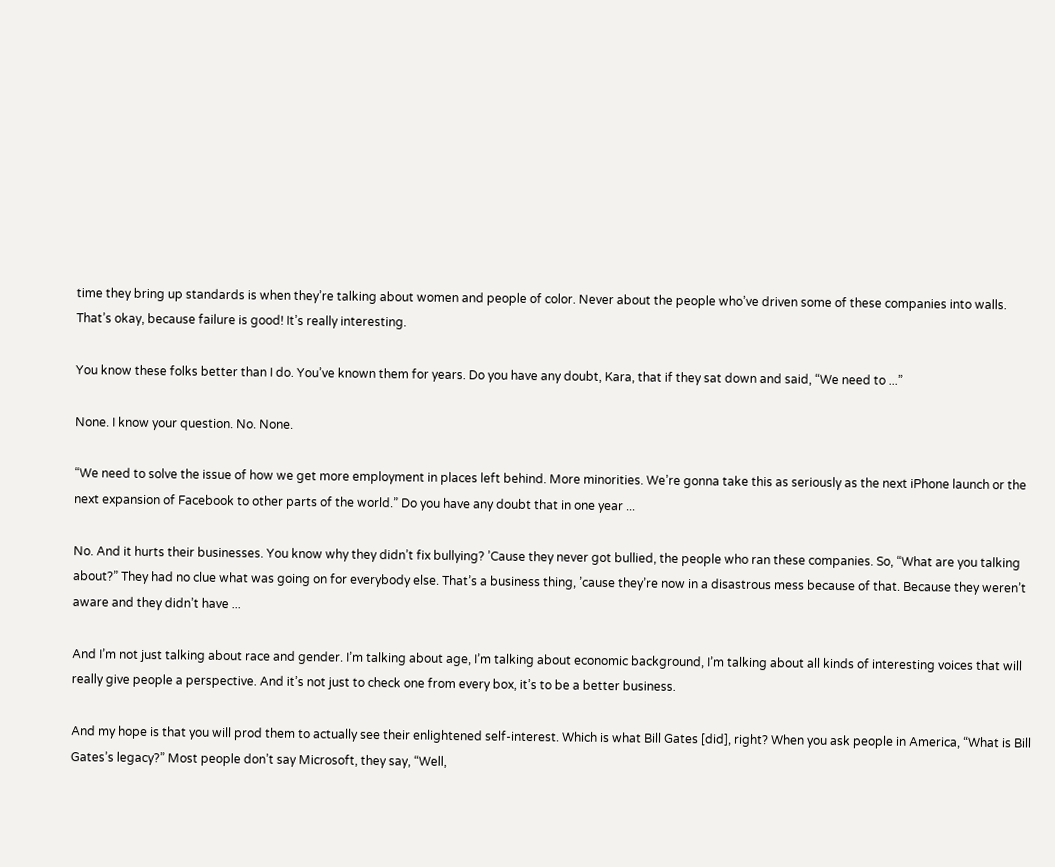time they bring up standards is when they’re talking about women and people of color. Never about the people who’ve driven some of these companies into walls. That’s okay, because failure is good! It’s really interesting.

You know these folks better than I do. You’ve known them for years. Do you have any doubt, Kara, that if they sat down and said, “We need to ...”

None. I know your question. No. None.

“We need to solve the issue of how we get more employment in places left behind. More minorities. We’re gonna take this as seriously as the next iPhone launch or the next expansion of Facebook to other parts of the world.” Do you have any doubt that in one year ...

No. And it hurts their businesses. You know why they didn’t fix bullying? ’Cause they never got bullied, the people who ran these companies. So, “What are you talking about?” They had no clue what was going on for everybody else. That’s a business thing, ’cause they’re now in a disastrous mess because of that. Because they weren’t aware and they didn’t have ...

And I’m not just talking about race and gender. I’m talking about age, I’m talking about economic background, I’m talking about all kinds of interesting voices that will really give people a perspective. And it’s not just to check one from every box, it’s to be a better business.

And my hope is that you will prod them to actually see their enlightened self-interest. Which is what Bill Gates [did], right? When you ask people in America, “What is Bill Gates’s legacy?” Most people don’t say Microsoft, they say, “Well,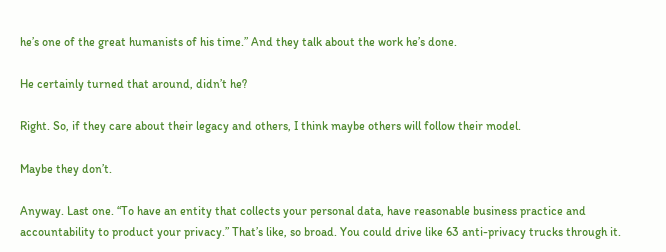he’s one of the great humanists of his time.” And they talk about the work he’s done.

He certainly turned that around, didn’t he?

Right. So, if they care about their legacy and others, I think maybe others will follow their model.

Maybe they don’t.

Anyway. Last one. “To have an entity that collects your personal data, have reasonable business practice and accountability to product your privacy.” That’s like, so broad. You could drive like 63 anti-privacy trucks through it.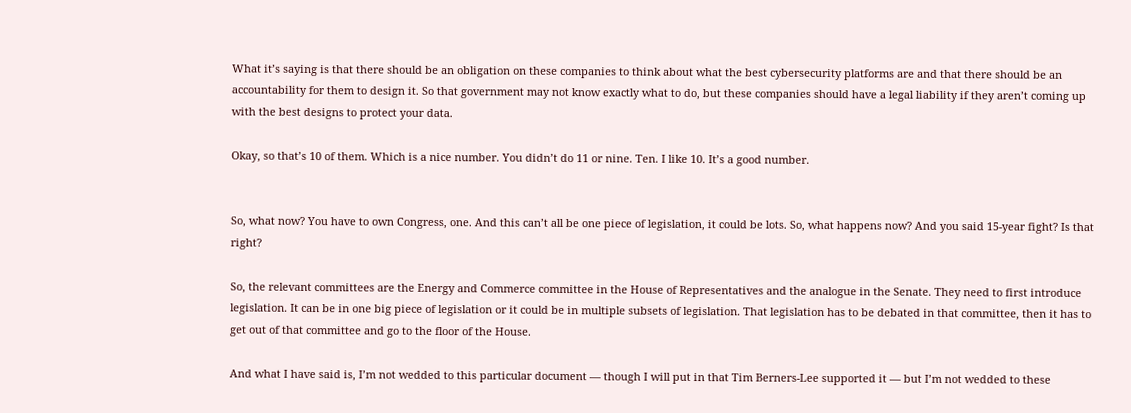What it’s saying is that there should be an obligation on these companies to think about what the best cybersecurity platforms are and that there should be an accountability for them to design it. So that government may not know exactly what to do, but these companies should have a legal liability if they aren’t coming up with the best designs to protect your data.

Okay, so that’s 10 of them. Which is a nice number. You didn’t do 11 or nine. Ten. I like 10. It’s a good number.


So, what now? You have to own Congress, one. And this can’t all be one piece of legislation, it could be lots. So, what happens now? And you said 15-year fight? Is that right?

So, the relevant committees are the Energy and Commerce committee in the House of Representatives and the analogue in the Senate. They need to first introduce legislation. It can be in one big piece of legislation or it could be in multiple subsets of legislation. That legislation has to be debated in that committee, then it has to get out of that committee and go to the floor of the House.

And what I have said is, I’m not wedded to this particular document — though I will put in that Tim Berners-Lee supported it — but I’m not wedded to these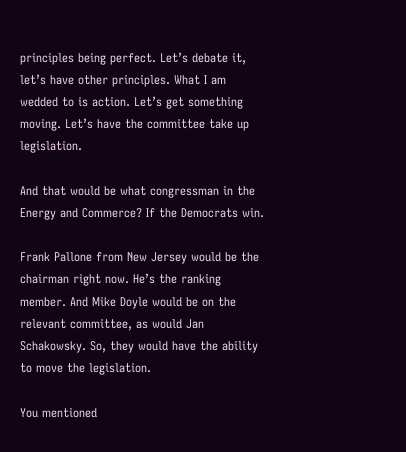principles being perfect. Let’s debate it, let’s have other principles. What I am wedded to is action. Let’s get something moving. Let’s have the committee take up legislation.

And that would be what congressman in the Energy and Commerce? If the Democrats win.

Frank Pallone from New Jersey would be the chairman right now. He’s the ranking member. And Mike Doyle would be on the relevant committee, as would Jan Schakowsky. So, they would have the ability to move the legislation.

You mentioned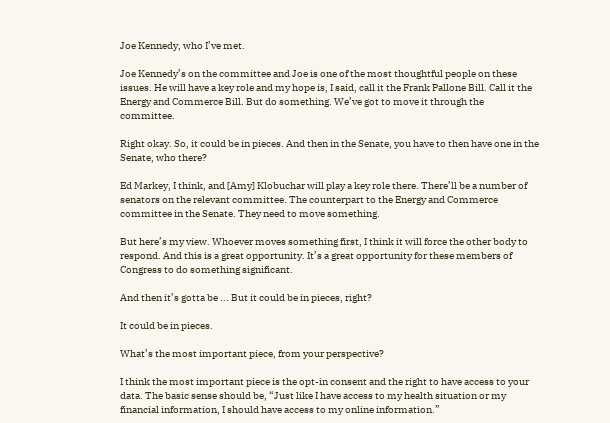Joe Kennedy, who I’ve met.

Joe Kennedy’s on the committee and Joe is one of the most thoughtful people on these issues. He will have a key role and my hope is, I said, call it the Frank Pallone Bill. Call it the Energy and Commerce Bill. But do something. We’ve got to move it through the committee.

Right okay. So, it could be in pieces. And then in the Senate, you have to then have one in the Senate, who there?

Ed Markey, I think, and [Amy] Klobuchar will play a key role there. There’ll be a number of senators on the relevant committee. The counterpart to the Energy and Commerce committee in the Senate. They need to move something.

But here’s my view. Whoever moves something first, I think it will force the other body to respond. And this is a great opportunity. It’s a great opportunity for these members of Congress to do something significant.

And then it’s gotta be ... But it could be in pieces, right?

It could be in pieces.

What’s the most important piece, from your perspective?

I think the most important piece is the opt-in consent and the right to have access to your data. The basic sense should be, “Just like I have access to my health situation or my financial information, I should have access to my online information.”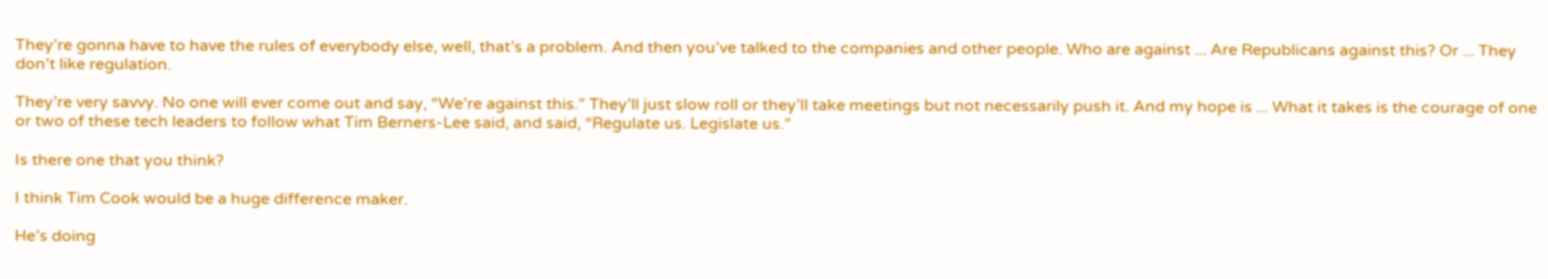They’re gonna have to have the rules of everybody else, well, that’s a problem. And then you’ve talked to the companies and other people. Who are against ... Are Republicans against this? Or ... They don’t like regulation.

They’re very savvy. No one will ever come out and say, “We’re against this.” They’ll just slow roll or they’ll take meetings but not necessarily push it. And my hope is ... What it takes is the courage of one or two of these tech leaders to follow what Tim Berners-Lee said, and said, “Regulate us. Legislate us.”

Is there one that you think?

I think Tim Cook would be a huge difference maker.

He’s doing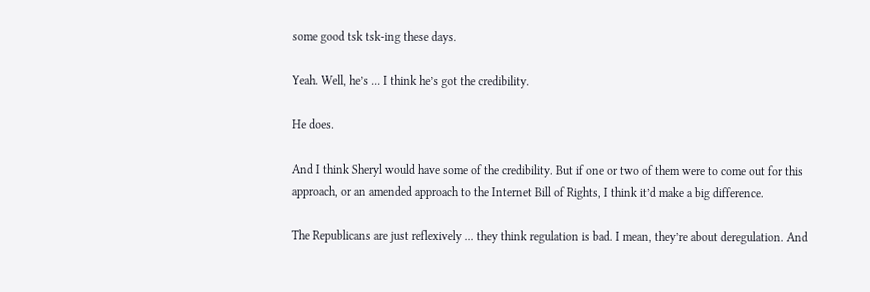some good tsk tsk-ing these days.

Yeah. Well, he’s ... I think he’s got the credibility.

He does.

And I think Sheryl would have some of the credibility. But if one or two of them were to come out for this approach, or an amended approach to the Internet Bill of Rights, I think it’d make a big difference.

The Republicans are just reflexively ... they think regulation is bad. I mean, they’re about deregulation. And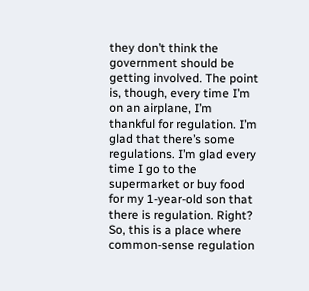they don’t think the government should be getting involved. The point is, though, every time I’m on an airplane, I’m thankful for regulation. I’m glad that there’s some regulations. I’m glad every time I go to the supermarket or buy food for my 1-year-old son that there is regulation. Right? So, this is a place where common-sense regulation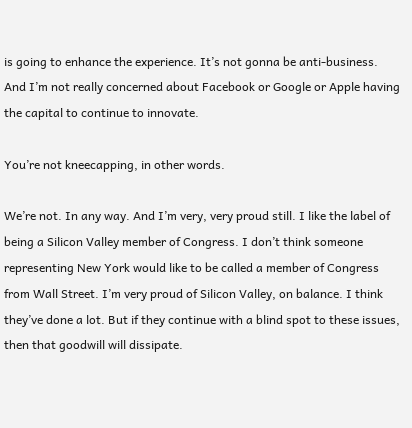is going to enhance the experience. It’s not gonna be anti-business. And I’m not really concerned about Facebook or Google or Apple having the capital to continue to innovate.

You’re not kneecapping, in other words.

We’re not. In any way. And I’m very, very proud still. I like the label of being a Silicon Valley member of Congress. I don’t think someone representing New York would like to be called a member of Congress from Wall Street. I’m very proud of Silicon Valley, on balance. I think they’ve done a lot. But if they continue with a blind spot to these issues, then that goodwill will dissipate.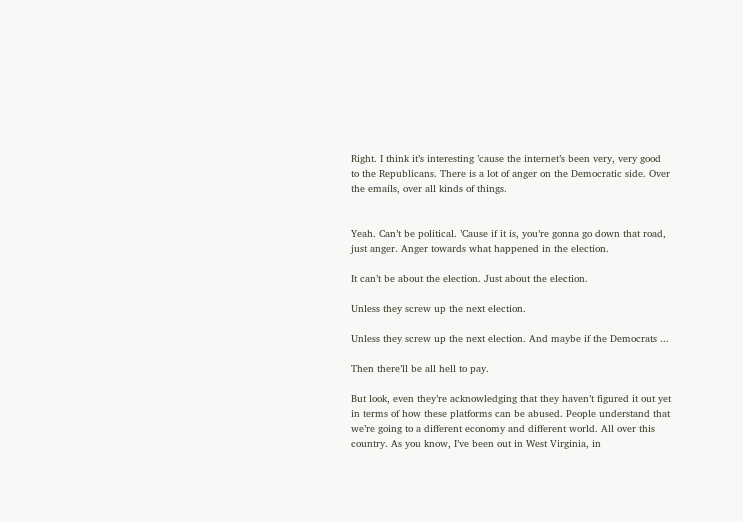Right. I think it’s interesting ’cause the internet’s been very, very good to the Republicans. There is a lot of anger on the Democratic side. Over the emails, over all kinds of things.


Yeah. Can’t be political. ’Cause if it is, you’re gonna go down that road, just anger. Anger towards what happened in the election.

It can’t be about the election. Just about the election.

Unless they screw up the next election.

Unless they screw up the next election. And maybe if the Democrats ...

Then there’ll be all hell to pay.

But look, even they’re acknowledging that they haven’t figured it out yet in terms of how these platforms can be abused. People understand that we’re going to a different economy and different world. All over this country. As you know, I’ve been out in West Virginia, in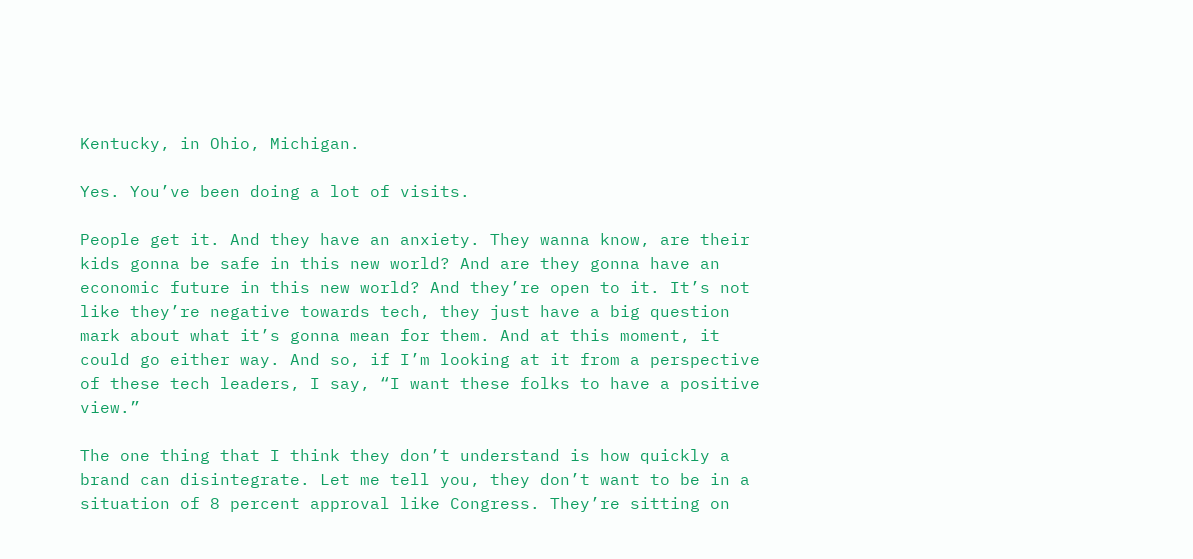Kentucky, in Ohio, Michigan.

Yes. You’ve been doing a lot of visits.

People get it. And they have an anxiety. They wanna know, are their kids gonna be safe in this new world? And are they gonna have an economic future in this new world? And they’re open to it. It’s not like they’re negative towards tech, they just have a big question mark about what it’s gonna mean for them. And at this moment, it could go either way. And so, if I’m looking at it from a perspective of these tech leaders, I say, “I want these folks to have a positive view.”

The one thing that I think they don’t understand is how quickly a brand can disintegrate. Let me tell you, they don’t want to be in a situation of 8 percent approval like Congress. They’re sitting on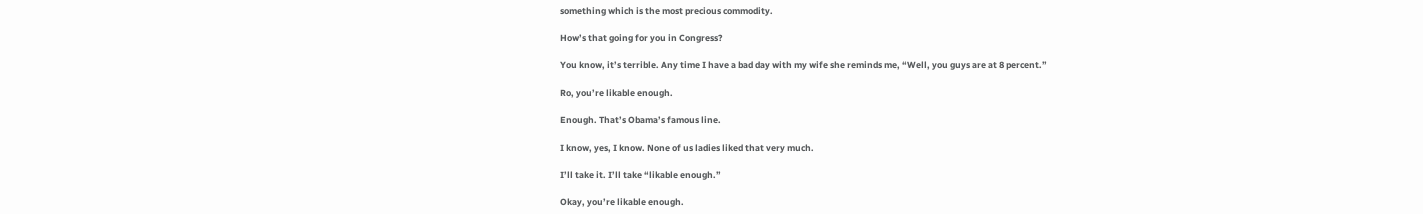something which is the most precious commodity.

How’s that going for you in Congress?

You know, it’s terrible. Any time I have a bad day with my wife she reminds me, “Well, you guys are at 8 percent.”

Ro, you’re likable enough.

Enough. That’s Obama’s famous line.

I know, yes, I know. None of us ladies liked that very much.

I’ll take it. I’ll take “likable enough.”

Okay, you’re likable enough.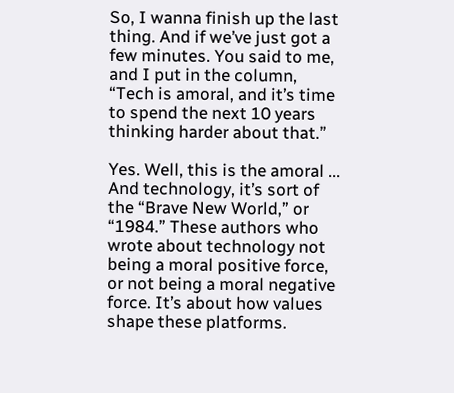So, I wanna finish up the last thing. And if we’ve just got a few minutes. You said to me, and I put in the column, “Tech is amoral, and it’s time to spend the next 10 years thinking harder about that.”

Yes. Well, this is the amoral ... And technology, it’s sort of the “Brave New World,” or “1984.” These authors who wrote about technology not being a moral positive force, or not being a moral negative force. It’s about how values shape these platforms.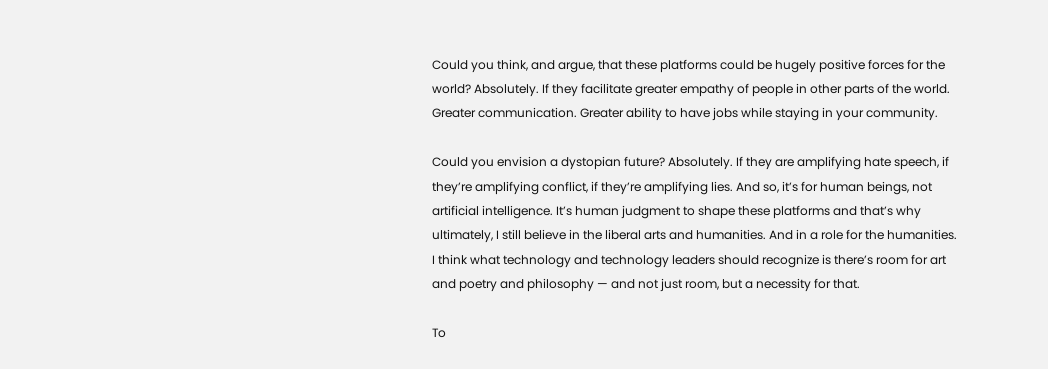Could you think, and argue, that these platforms could be hugely positive forces for the world? Absolutely. If they facilitate greater empathy of people in other parts of the world. Greater communication. Greater ability to have jobs while staying in your community.

Could you envision a dystopian future? Absolutely. If they are amplifying hate speech, if they’re amplifying conflict, if they’re amplifying lies. And so, it’s for human beings, not artificial intelligence. It’s human judgment to shape these platforms and that’s why ultimately, I still believe in the liberal arts and humanities. And in a role for the humanities. I think what technology and technology leaders should recognize is there’s room for art and poetry and philosophy — and not just room, but a necessity for that.

To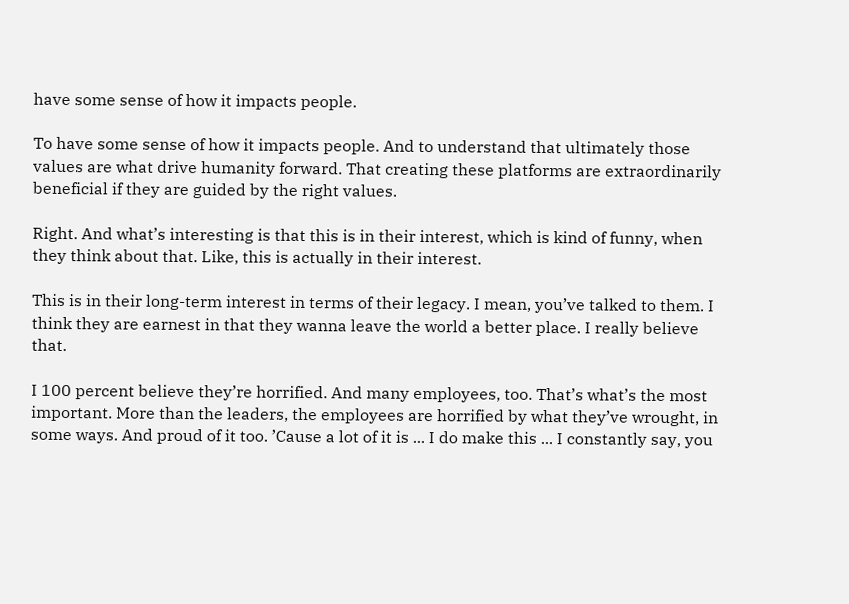have some sense of how it impacts people.

To have some sense of how it impacts people. And to understand that ultimately those values are what drive humanity forward. That creating these platforms are extraordinarily beneficial if they are guided by the right values.

Right. And what’s interesting is that this is in their interest, which is kind of funny, when they think about that. Like, this is actually in their interest.

This is in their long-term interest in terms of their legacy. I mean, you’ve talked to them. I think they are earnest in that they wanna leave the world a better place. I really believe that.

I 100 percent believe they’re horrified. And many employees, too. That’s what’s the most important. More than the leaders, the employees are horrified by what they’ve wrought, in some ways. And proud of it too. ’Cause a lot of it is ... I do make this ... I constantly say, you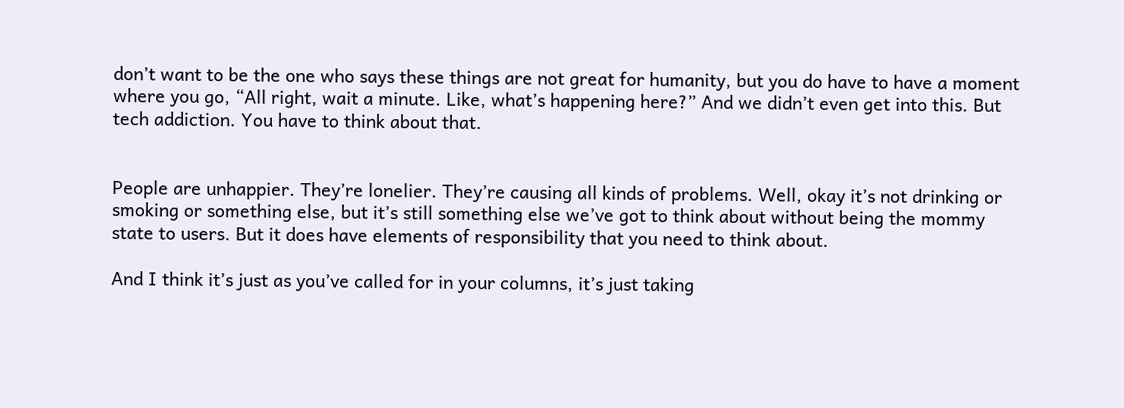don’t want to be the one who says these things are not great for humanity, but you do have to have a moment where you go, “All right, wait a minute. Like, what’s happening here?” And we didn’t even get into this. But tech addiction. You have to think about that.


People are unhappier. They’re lonelier. They’re causing all kinds of problems. Well, okay it’s not drinking or smoking or something else, but it’s still something else we’ve got to think about without being the mommy state to users. But it does have elements of responsibility that you need to think about.

And I think it’s just as you’ve called for in your columns, it’s just taking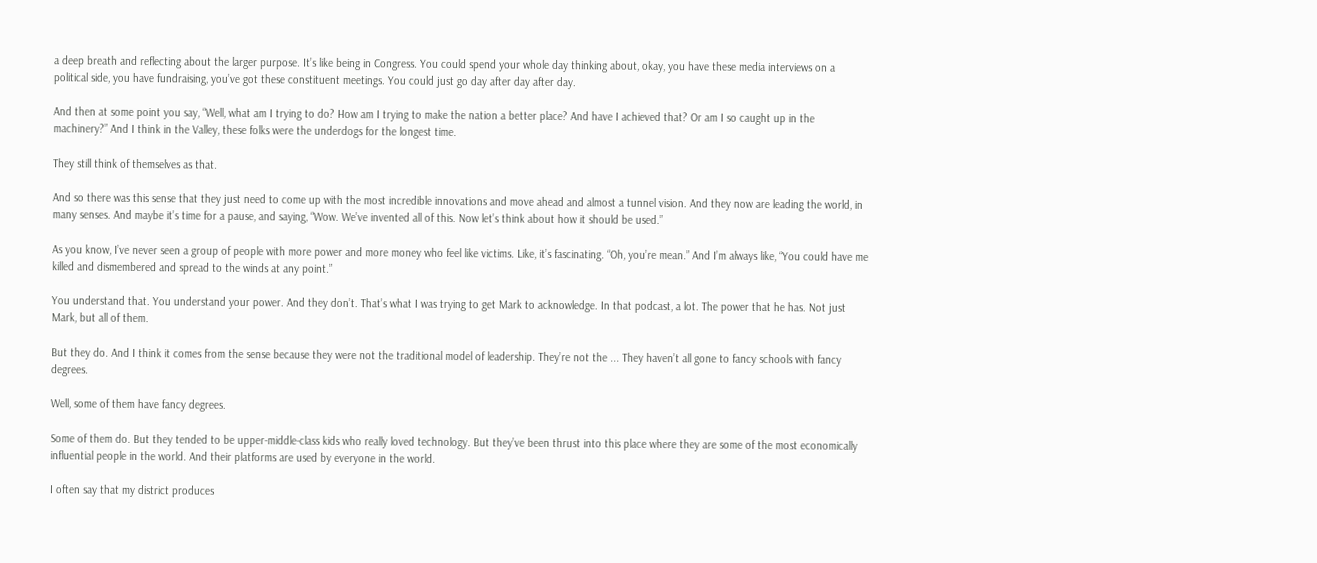a deep breath and reflecting about the larger purpose. It’s like being in Congress. You could spend your whole day thinking about, okay, you have these media interviews on a political side, you have fundraising, you’ve got these constituent meetings. You could just go day after day after day.

And then at some point you say, “Well, what am I trying to do? How am I trying to make the nation a better place? And have I achieved that? Or am I so caught up in the machinery?” And I think in the Valley, these folks were the underdogs for the longest time.

They still think of themselves as that.

And so there was this sense that they just need to come up with the most incredible innovations and move ahead and almost a tunnel vision. And they now are leading the world, in many senses. And maybe it’s time for a pause, and saying, “Wow. We’ve invented all of this. Now let’s think about how it should be used.”

As you know, I’ve never seen a group of people with more power and more money who feel like victims. Like, it’s fascinating. “Oh, you’re mean.” And I’m always like, “You could have me killed and dismembered and spread to the winds at any point.”

You understand that. You understand your power. And they don’t. That’s what I was trying to get Mark to acknowledge. In that podcast, a lot. The power that he has. Not just Mark, but all of them.

But they do. And I think it comes from the sense because they were not the traditional model of leadership. They’re not the ... They haven’t all gone to fancy schools with fancy degrees.

Well, some of them have fancy degrees.

Some of them do. But they tended to be upper-middle-class kids who really loved technology. But they’ve been thrust into this place where they are some of the most economically influential people in the world. And their platforms are used by everyone in the world.

I often say that my district produces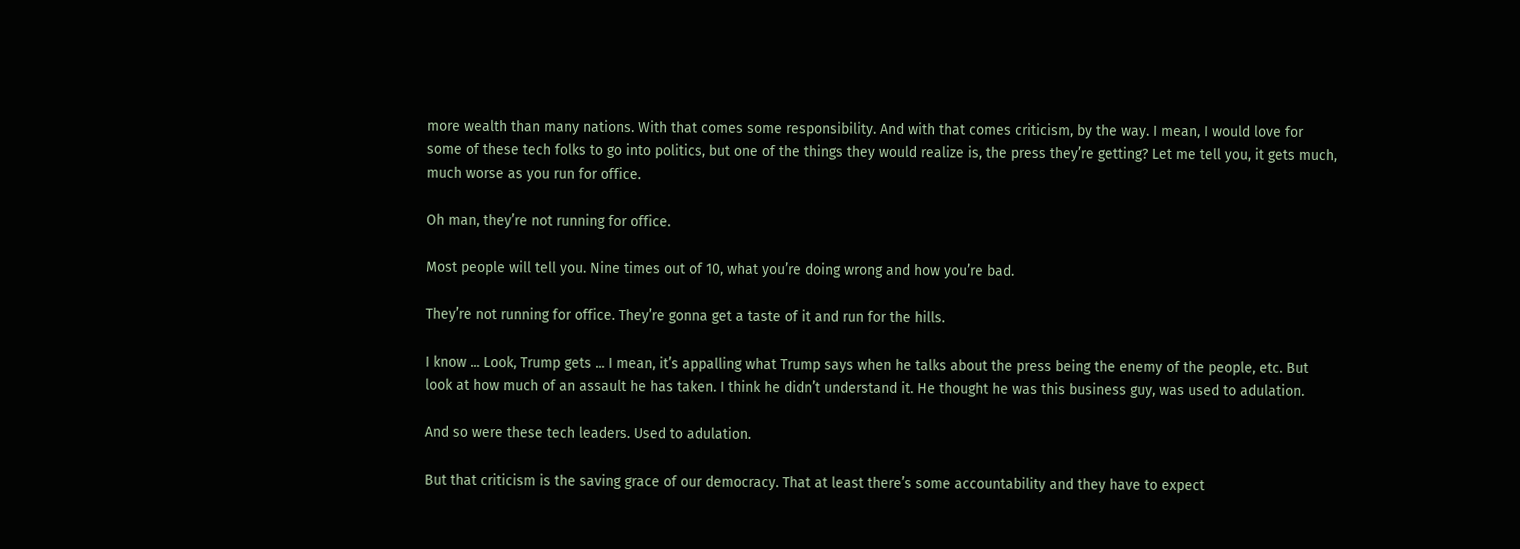more wealth than many nations. With that comes some responsibility. And with that comes criticism, by the way. I mean, I would love for some of these tech folks to go into politics, but one of the things they would realize is, the press they’re getting? Let me tell you, it gets much, much worse as you run for office.

Oh man, they’re not running for office.

Most people will tell you. Nine times out of 10, what you’re doing wrong and how you’re bad.

They’re not running for office. They’re gonna get a taste of it and run for the hills.

I know ... Look, Trump gets ... I mean, it’s appalling what Trump says when he talks about the press being the enemy of the people, etc. But look at how much of an assault he has taken. I think he didn’t understand it. He thought he was this business guy, was used to adulation.

And so were these tech leaders. Used to adulation.

But that criticism is the saving grace of our democracy. That at least there’s some accountability and they have to expect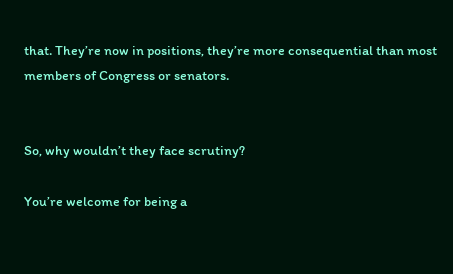that. They’re now in positions, they’re more consequential than most members of Congress or senators.


So, why wouldn’t they face scrutiny?

You’re welcome for being a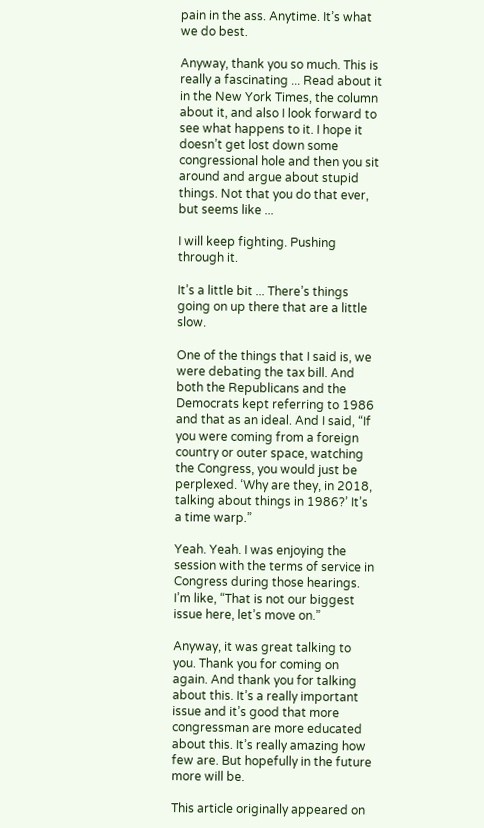pain in the ass. Anytime. It’s what we do best.

Anyway, thank you so much. This is really a fascinating ... Read about it in the New York Times, the column about it, and also I look forward to see what happens to it. I hope it doesn’t get lost down some congressional hole and then you sit around and argue about stupid things. Not that you do that ever, but seems like ...

I will keep fighting. Pushing through it.

It’s a little bit ... There’s things going on up there that are a little slow.

One of the things that I said is, we were debating the tax bill. And both the Republicans and the Democrats kept referring to 1986 and that as an ideal. And I said, “If you were coming from a foreign country or outer space, watching the Congress, you would just be perplexed. ‘Why are they, in 2018, talking about things in 1986?’ It’s a time warp.”

Yeah. Yeah. I was enjoying the session with the terms of service in Congress during those hearings. I’m like, “That is not our biggest issue here, let’s move on.”

Anyway, it was great talking to you. Thank you for coming on again. And thank you for talking about this. It’s a really important issue and it’s good that more congressman are more educated about this. It’s really amazing how few are. But hopefully in the future more will be.

This article originally appeared on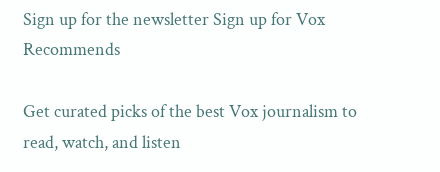Sign up for the newsletter Sign up for Vox Recommends

Get curated picks of the best Vox journalism to read, watch, and listen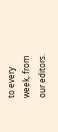to every week, from our editors.